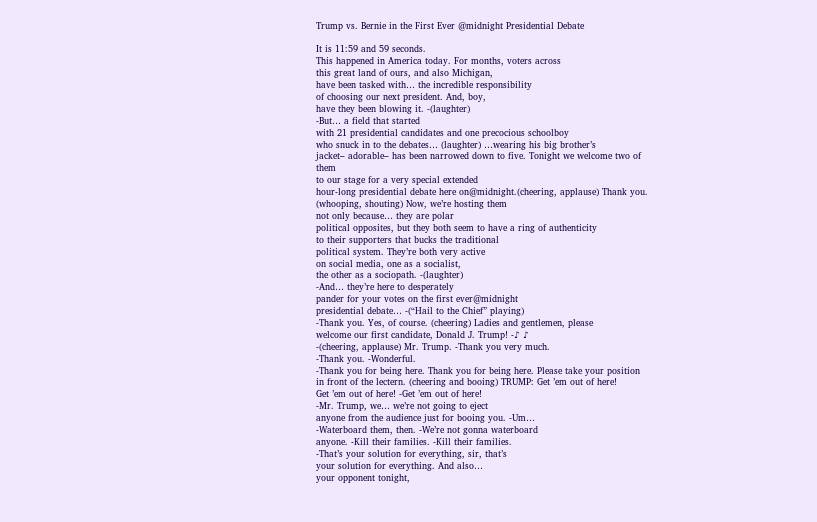Trump vs. Bernie in the First Ever @midnight Presidential Debate

It is 11:59 and 59 seconds.
This happened in America today. For months, voters across
this great land of ours, and also Michigan,
have been tasked with… the incredible responsibility
of choosing our next president. And, boy,
have they been blowing it. -(laughter)
-But… a field that started
with 21 presidential candidates and one precocious schoolboy
who snuck in to the debates… (laughter) …wearing his big brother’s
jacket– adorable– has been narrowed down to five. Tonight we welcome two of them
to our stage for a very special extended
hour-long presidential debate here on@midnight.(cheering, applause) Thank you. (whooping, shouting) Now, we’re hosting them
not only because… they are polar
political opposites, but they both seem to have a ring of authenticity
to their supporters that bucks the traditional
political system. They’re both very active
on social media, one as a socialist,
the other as a sociopath. -(laughter)
-And… they’re here to desperately
pander for your votes on the first ever@midnight
presidential debate… -(“Hail to the Chief” playing)
-Thank you. Yes, of course. (cheering) Ladies and gentlemen, please
welcome our first candidate, Donald J. Trump! -♪ ♪
-(cheering, applause) Mr. Trump. -Thank you very much.
-Thank you. -Wonderful.
-Thank you for being here. Thank you for being here. Please take your position
in front of the lectern. (cheering and booing) TRUMP: Get ’em out of here!
Get ’em out of here! -Get ’em out of here!
-Mr. Trump, we… we’re not going to eject
anyone from the audience just for booing you. -Um…
-Waterboard them, then. -We’re not gonna waterboard
anyone. -Kill their families. -Kill their families.
-That’s your solution for everything, sir, that’s
your solution for everything. And also…
your opponent tonight,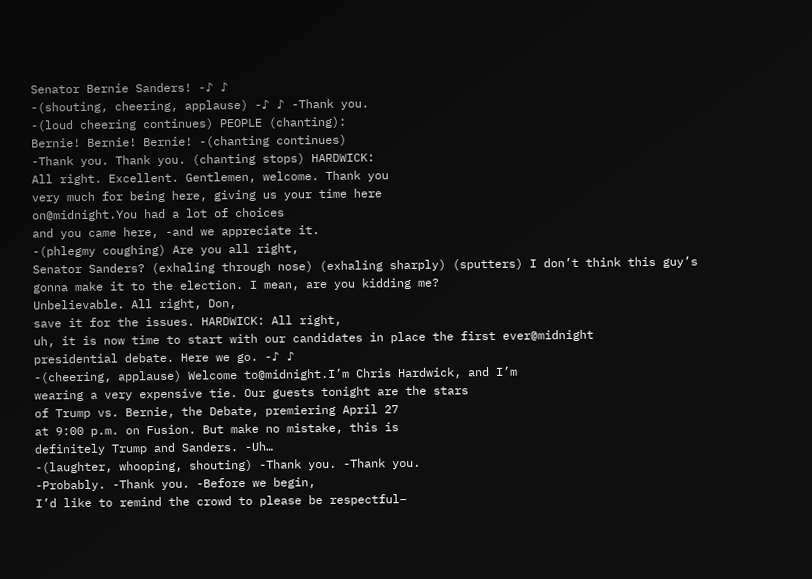Senator Bernie Sanders! -♪ ♪
-(shouting, cheering, applause) -♪ ♪ -Thank you.
-(loud cheering continues) PEOPLE (chanting):
Bernie! Bernie! Bernie! -(chanting continues)
-Thank you. Thank you. (chanting stops) HARDWICK:
All right. Excellent. Gentlemen, welcome. Thank you
very much for being here, giving us your time here
on@midnight.You had a lot of choices
and you came here, -and we appreciate it.
-(phlegmy coughing) Are you all right,
Senator Sanders? (exhaling through nose) (exhaling sharply) (sputters) I don’t think this guy’s
gonna make it to the election. I mean, are you kidding me?
Unbelievable. All right, Don,
save it for the issues. HARDWICK: All right,
uh, it is now time to start with our candidates in place the first ever@midnight
presidential debate. Here we go. -♪ ♪
-(cheering, applause) Welcome to@midnight.I’m Chris Hardwick, and I’m
wearing a very expensive tie. Our guests tonight are the stars
of Trump vs. Bernie, the Debate, premiering April 27
at 9:00 p.m. on Fusion. But make no mistake, this is
definitely Trump and Sanders. -Uh…
-(laughter, whooping, shouting) -Thank you. -Thank you.
-Probably. -Thank you. -Before we begin,
I’d like to remind the crowd to please be respectful–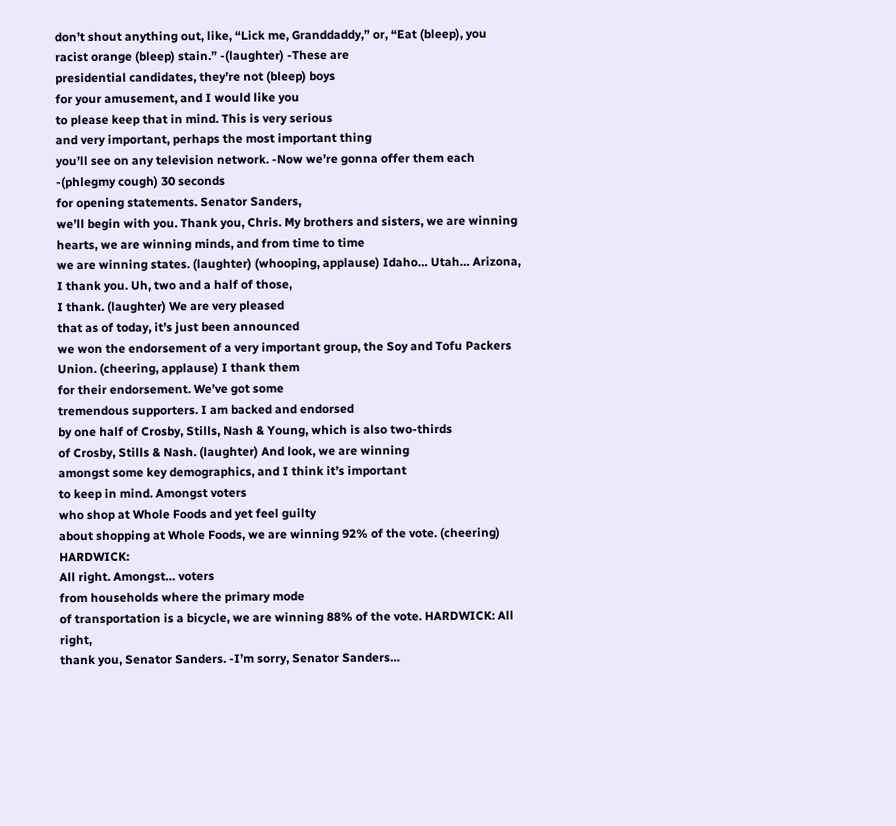don’t shout anything out, like, “Lick me, Granddaddy,” or, “Eat (bleep), you
racist orange (bleep) stain.” -(laughter) -These are
presidential candidates, they’re not (bleep) boys
for your amusement, and I would like you
to please keep that in mind. This is very serious
and very important, perhaps the most important thing
you’ll see on any television network. -Now we’re gonna offer them each
-(phlegmy cough) 30 seconds
for opening statements. Senator Sanders,
we’ll begin with you. Thank you, Chris. My brothers and sisters, we are winning hearts, we are winning minds, and from time to time
we are winning states. (laughter) (whooping, applause) Idaho… Utah… Arizona, I thank you. Uh, two and a half of those,
I thank. (laughter) We are very pleased
that as of today, it’s just been announced
we won the endorsement of a very important group, the Soy and Tofu Packers Union. (cheering, applause) I thank them
for their endorsement. We’ve got some
tremendous supporters. I am backed and endorsed
by one half of Crosby, Stills, Nash & Young, which is also two-thirds
of Crosby, Stills & Nash. (laughter) And look, we are winning
amongst some key demographics, and I think it’s important
to keep in mind. Amongst voters
who shop at Whole Foods and yet feel guilty
about shopping at Whole Foods, we are winning 92% of the vote. (cheering) HARDWICK:
All right. Amongst… voters
from households where the primary mode
of transportation is a bicycle, we are winning 88% of the vote. HARDWICK: All right,
thank you, Senator Sanders. -I’m sorry, Senator Sanders…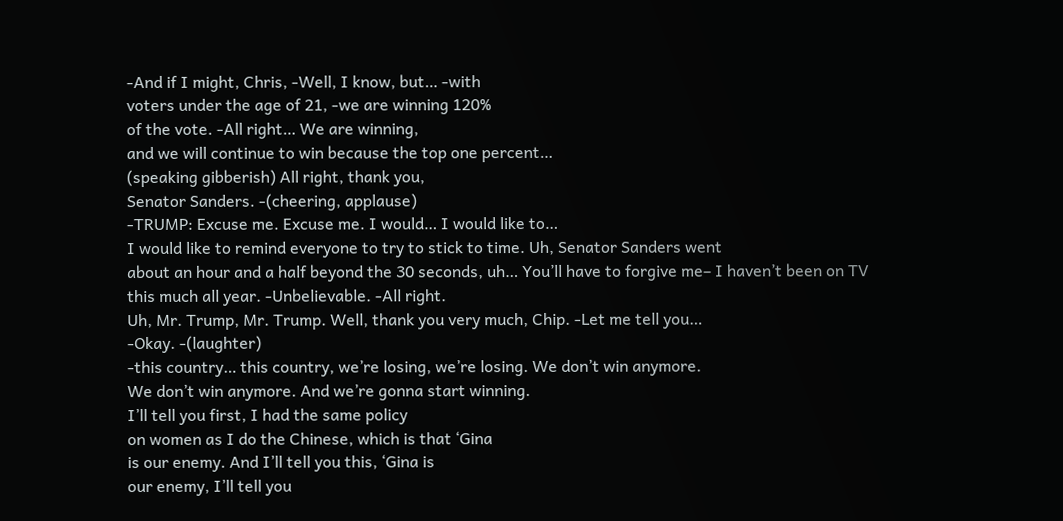-And if I might, Chris, -Well, I know, but… -with
voters under the age of 21, -we are winning 120%
of the vote. -All right… We are winning,
and we will continue to win because the top one percent…
(speaking gibberish) All right, thank you,
Senator Sanders. -(cheering, applause)
-TRUMP: Excuse me. Excuse me. I would… I would like to…
I would like to remind everyone to try to stick to time. Uh, Senator Sanders went
about an hour and a half beyond the 30 seconds, uh… You’ll have to forgive me– I haven’t been on TV
this much all year. -Unbelievable. -All right.
Uh, Mr. Trump, Mr. Trump. Well, thank you very much, Chip. -Let me tell you…
-Okay. -(laughter)
-this country… this country, we’re losing, we’re losing. We don’t win anymore.
We don’t win anymore. And we’re gonna start winning.
I’ll tell you first, I had the same policy
on women as I do the Chinese, which is that ‘Gina
is our enemy. And I’ll tell you this, ‘Gina is
our enemy, I’ll tell you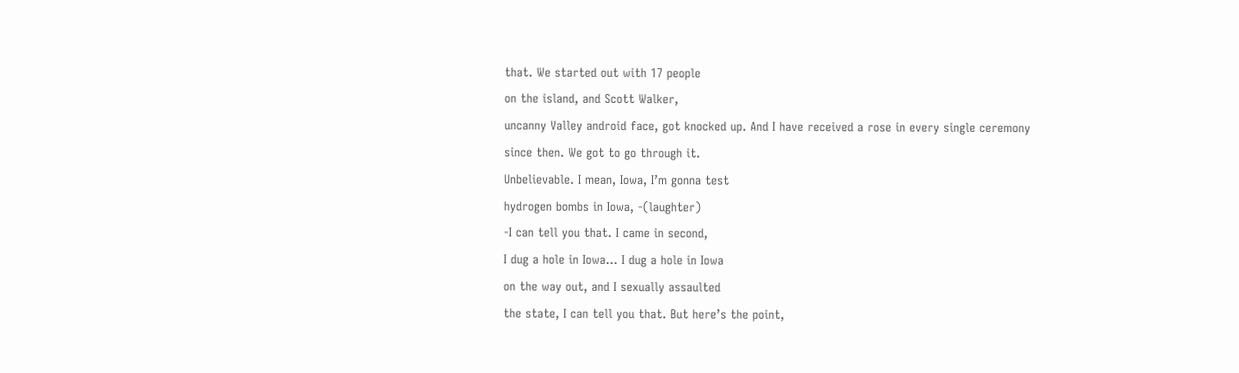that. We started out with 17 people
on the island, and Scott Walker,
uncanny Valley android face, got knocked up. And I have received a rose in every single ceremony
since then. We got to go through it.
Unbelievable. I mean, Iowa, I’m gonna test
hydrogen bombs in Iowa, -(laughter)
-I can tell you that. I came in second,
I dug a hole in Iowa… I dug a hole in Iowa
on the way out, and I sexually assaulted
the state, I can tell you that. But here’s the point,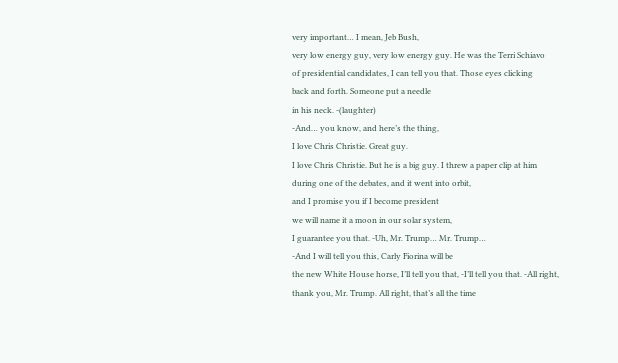very important… I mean, Jeb Bush,
very low energy guy, very low energy guy. He was the Terri Schiavo
of presidential candidates, I can tell you that. Those eyes clicking
back and forth. Someone put a needle
in his neck. -(laughter)
-And… you know, and here’s the thing,
I love Chris Christie. Great guy.
I love Chris Christie. But he is a big guy. I threw a paper clip at him
during one of the debates, and it went into orbit,
and I promise you if I become president
we will name it a moon in our solar system,
I guarantee you that. -Uh, Mr. Trump… Mr. Trump…
-And I will tell you this, Carly Fiorina will be
the new White House horse, I’ll tell you that, -I’ll tell you that. -All right,
thank you, Mr. Trump. All right, that’s all the time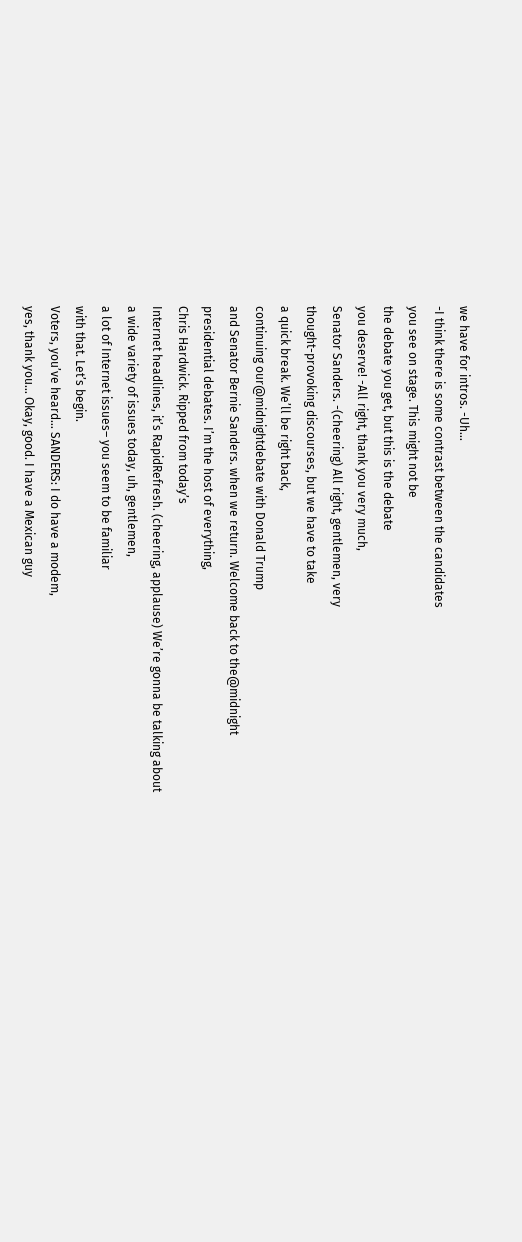we have for intros. -Uh…
-I think there is some contrast between the candidates
you see on stage. This might not be
the debate you get, but this is the debate
you deserve! -All right, thank you very much,
Senator Sanders. -(cheering) All right, gentlemen, very
thought-provoking discourses, but we have to take
a quick break. We’ll be right back,
continuing our@midnightdebate with Donald Trump
and Senator Bernie Sanders. when we return. Welcome back to the@midnight
presidential debates. I’m the host of everything,
Chris Hardwick. Ripped from today’s
Internet headlines, it’s RapidRefresh. (cheering, applause) We’re gonna be talking about
a wide variety of issues today, uh, gentlemen,
a lot of Internet issues– you seem to be familiar
with that. Let’s begin.
Voters, you’ve heard… SANDERS: I do have a modem,
yes, thank you… Okay, good. I have a Mexican guy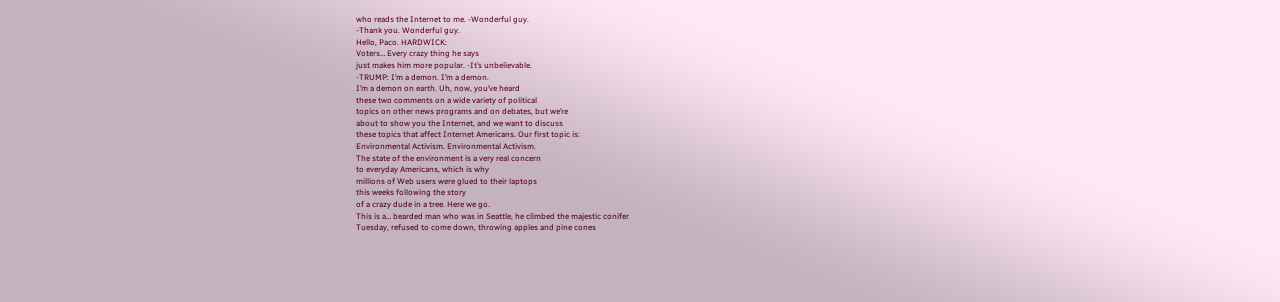who reads the Internet to me. -Wonderful guy.
-Thank you. Wonderful guy.
Hello, Paco. HARDWICK:
Voters… Every crazy thing he says
just makes him more popular. -It’s unbelievable.
-TRUMP: I’m a demon. I’m a demon.
I’m a demon on earth. Uh, now, you’ve heard
these two comments on a wide variety of political
topics on other news programs and on debates, but we’re
about to show you the Internet, and we want to discuss
these topics that affect Internet Americans. Our first topic is:
Environmental Activism. Environmental Activism.
The state of the environment is a very real concern
to everyday Americans, which is why
millions of Web users were glued to their laptops
this weeks following the story
of a crazy dude in a tree. Here we go.
This is a… bearded man who was in Seattle, he climbed the majestic conifer
Tuesday, refused to come down, throwing apples and pine cones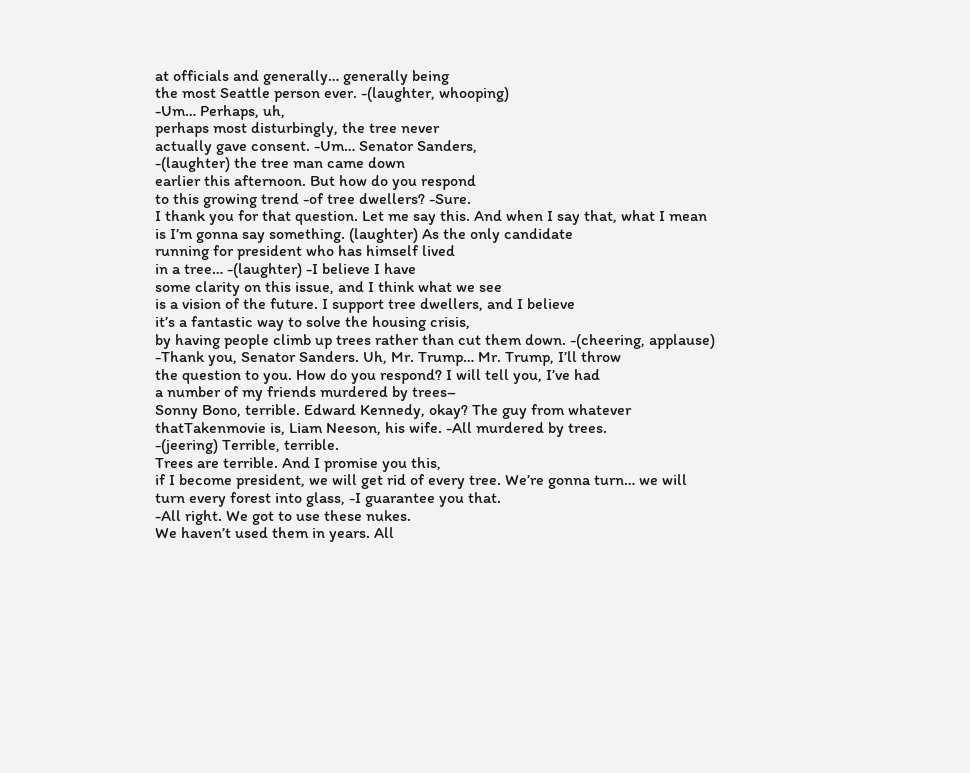at officials and generally… generally being
the most Seattle person ever. -(laughter, whooping)
-Um… Perhaps, uh,
perhaps most disturbingly, the tree never
actually gave consent. -Um… Senator Sanders,
-(laughter) the tree man came down
earlier this afternoon. But how do you respond
to this growing trend -of tree dwellers? -Sure.
I thank you for that question. Let me say this. And when I say that, what I mean
is I’m gonna say something. (laughter) As the only candidate
running for president who has himself lived
in a tree… -(laughter) -I believe I have
some clarity on this issue, and I think what we see
is a vision of the future. I support tree dwellers, and I believe
it’s a fantastic way to solve the housing crisis,
by having people climb up trees rather than cut them down. -(cheering, applause)
-Thank you, Senator Sanders. Uh, Mr. Trump… Mr. Trump, I’ll throw
the question to you. How do you respond? I will tell you, I’ve had
a number of my friends murdered by trees–
Sonny Bono, terrible. Edward Kennedy, okay? The guy from whatever
thatTakenmovie is, Liam Neeson, his wife. -All murdered by trees.
-(jeering) Terrible, terrible.
Trees are terrible. And I promise you this,
if I become president, we will get rid of every tree. We’re gonna turn… we will
turn every forest into glass, -I guarantee you that.
-All right. We got to use these nukes.
We haven’t used them in years. All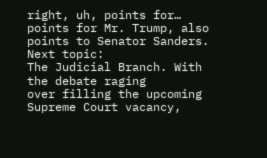right, uh, points for…
points for Mr. Trump, also points to Senator Sanders. Next topic:
The Judicial Branch. With the debate raging
over filling the upcoming
Supreme Court vacancy,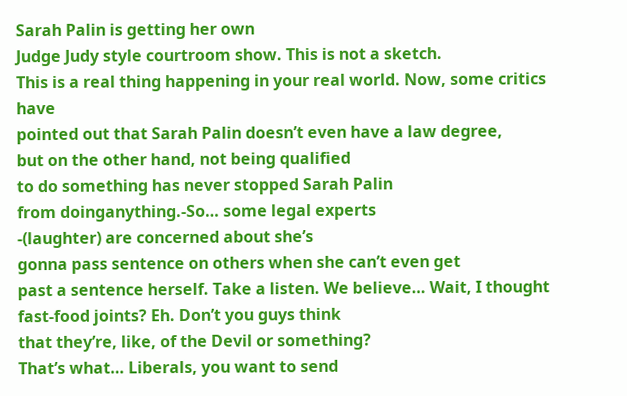Sarah Palin is getting her own
Judge Judy style courtroom show. This is not a sketch.
This is a real thing happening in your real world. Now, some critics have
pointed out that Sarah Palin doesn’t even have a law degree,
but on the other hand, not being qualified
to do something has never stopped Sarah Palin
from doinganything.-So… some legal experts
-(laughter) are concerned about she’s
gonna pass sentence on others when she can’t even get
past a sentence herself. Take a listen. We believe… Wait, I thought
fast-food joints? Eh. Don’t you guys think
that they’re, like, of the Devil or something?
That’s what… Liberals, you want to send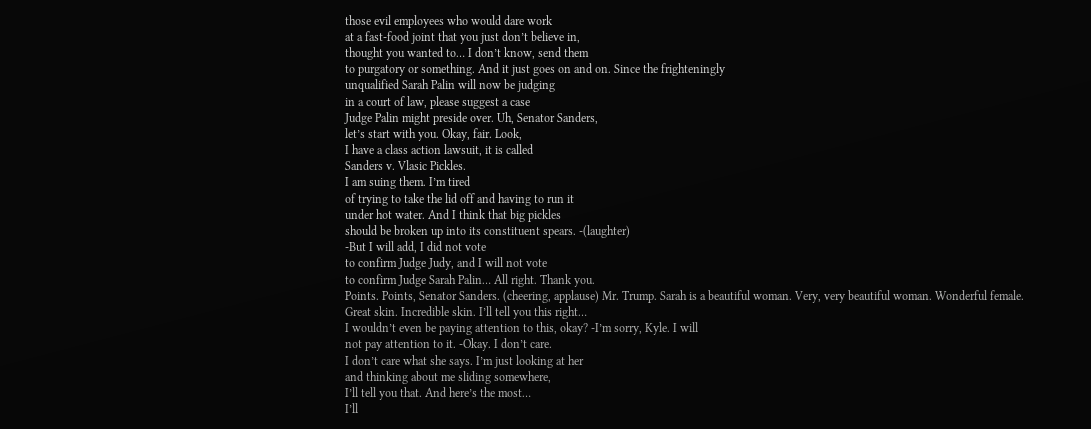those evil employees who would dare work
at a fast-food joint that you just don’t believe in,
thought you wanted to… I don’t know, send them
to purgatory or something. And it just goes on and on. Since the frighteningly
unqualified Sarah Palin will now be judging
in a court of law, please suggest a case
Judge Palin might preside over. Uh, Senator Sanders,
let’s start with you. Okay, fair. Look,
I have a class action lawsuit, it is called
Sanders v. Vlasic Pickles.
I am suing them. I’m tired
of trying to take the lid off and having to run it
under hot water. And I think that big pickles
should be broken up into its constituent spears. -(laughter)
-But I will add, I did not vote
to confirm Judge Judy, and I will not vote
to confirm Judge Sarah Palin… All right. Thank you.
Points. Points, Senator Sanders. (cheering, applause) Mr. Trump. Sarah is a beautiful woman. Very, very beautiful woman. Wonderful female.
Great skin. Incredible skin. I’ll tell you this right…
I wouldn’t even be paying attention to this, okay? -I’m sorry, Kyle. I will
not pay attention to it. -Okay. I don’t care.
I don’t care what she says. I’m just looking at her
and thinking about me sliding somewhere,
I’ll tell you that. And here’s the most…
I’ll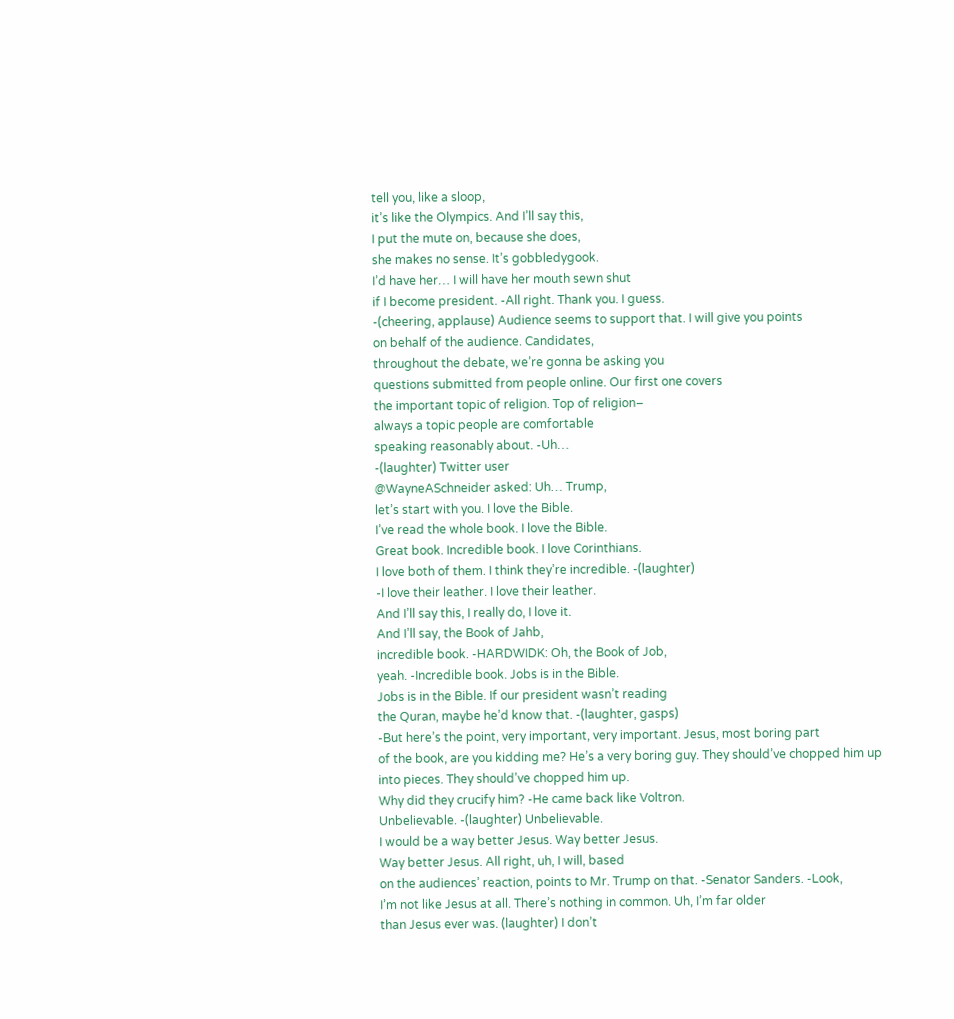tell you, like a sloop,
it’s like the Olympics. And I’ll say this,
I put the mute on, because she does,
she makes no sense. It’s gobbledygook.
I’d have her… I will have her mouth sewn shut
if I become president. -All right. Thank you. I guess.
-(cheering, applause) Audience seems to support that. I will give you points
on behalf of the audience. Candidates,
throughout the debate, we’re gonna be asking you
questions submitted from people online. Our first one covers
the important topic of religion. Top of religion–
always a topic people are comfortable
speaking reasonably about. -Uh…
-(laughter) Twitter user
@WayneASchneider asked: Uh… Trump,
let’s start with you. I love the Bible.
I’ve read the whole book. I love the Bible.
Great book. Incredible book. I love Corinthians.
I love both of them. I think they’re incredible. -(laughter)
-I love their leather. I love their leather.
And I’ll say this, I really do, I love it.
And I’ll say, the Book of Jahb,
incredible book. -HARDWIDK: Oh, the Book of Job,
yeah. -Incredible book. Jobs is in the Bible.
Jobs is in the Bible. If our president wasn’t reading
the Quran, maybe he’d know that. -(laughter, gasps)
-But here’s the point, very important, very important. Jesus, most boring part
of the book, are you kidding me? He’s a very boring guy. They should’ve chopped him up
into pieces. They should’ve chopped him up.
Why did they crucify him? -He came back like Voltron.
Unbelievable. -(laughter) Unbelievable.
I would be a way better Jesus. Way better Jesus.
Way better Jesus. All right, uh, I will, based
on the audiences’ reaction, points to Mr. Trump on that. -Senator Sanders. -Look,
I’m not like Jesus at all. There’s nothing in common. Uh, I’m far older
than Jesus ever was. (laughter) I don’t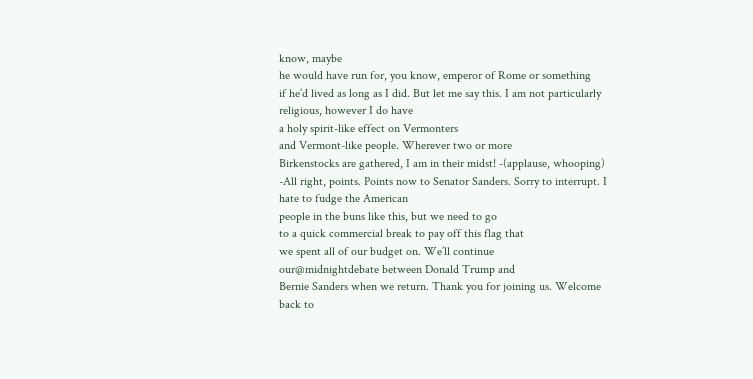know, maybe
he would have run for, you know, emperor of Rome or something
if he’d lived as long as I did. But let me say this. I am not particularly religious, however I do have
a holy spirit-like effect on Vermonters
and Vermont-like people. Wherever two or more
Birkenstocks are gathered, I am in their midst! -(applause, whooping)
-All right, points. Points now to Senator Sanders. Sorry to interrupt. I hate to fudge the American
people in the buns like this, but we need to go
to a quick commercial break to pay off this flag that
we spent all of our budget on. We’ll continue
our@midnightdebate between Donald Trump and
Bernie Sanders when we return. Thank you for joining us. Welcome back to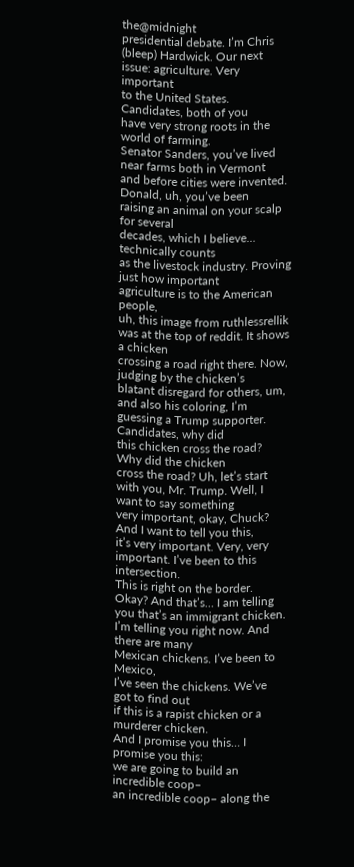the@midnight
presidential debate. I’m Chris (bleep) Hardwick. Our next issue: agriculture. Very important
to the United States. Candidates, both of you
have very strong roots in the world of farming.
Senator Sanders, you’ve lived near farms both in Vermont
and before cities were invented. Donald, uh, you’ve been
raising an animal on your scalp for several
decades, which I believe… technically counts
as the livestock industry. Proving just how important
agriculture is to the American people,
uh, this image from ruthlessrellik
was at the top of reddit. It shows a chicken
crossing a road right there. Now, judging by the chicken’s
blatant disregard for others, um, and also his coloring, I’m guessing a Trump supporter. Candidates, why did
this chicken cross the road? Why did the chicken
cross the road? Uh, let’s start
with you, Mr. Trump. Well, I want to say something
very important, okay, Chuck? And I want to tell you this,
it’s very important. Very, very important. I’ve been to this intersection.
This is right on the border. Okay? And that’s… I am telling
you that’s an immigrant chicken. I’m telling you right now. And there are many
Mexican chickens. I’ve been to Mexico,
I’ve seen the chickens. We’ve got to find out
if this is a rapist chicken or a murderer chicken.
And I promise you this… I promise you this:
we are going to build an incredible coop–
an incredible coop– along the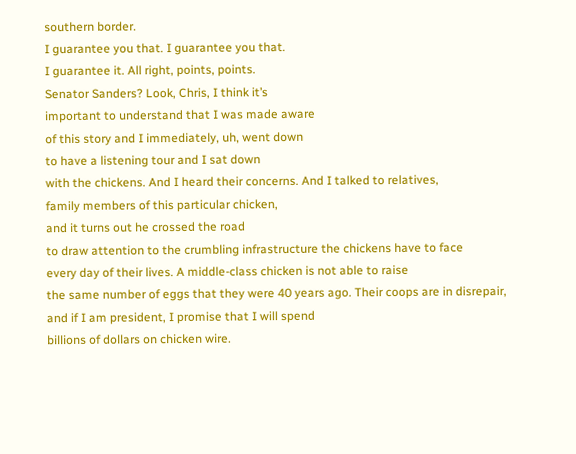southern border.
I guarantee you that. I guarantee you that.
I guarantee it. All right, points, points.
Senator Sanders? Look, Chris, I think it’s
important to understand that I was made aware
of this story and I immediately, uh, went down
to have a listening tour and I sat down
with the chickens. And I heard their concerns. And I talked to relatives,
family members of this particular chicken,
and it turns out he crossed the road
to draw attention to the crumbling infrastructure the chickens have to face
every day of their lives. A middle-class chicken is not able to raise
the same number of eggs that they were 40 years ago. Their coops are in disrepair,
and if I am president, I promise that I will spend
billions of dollars on chicken wire.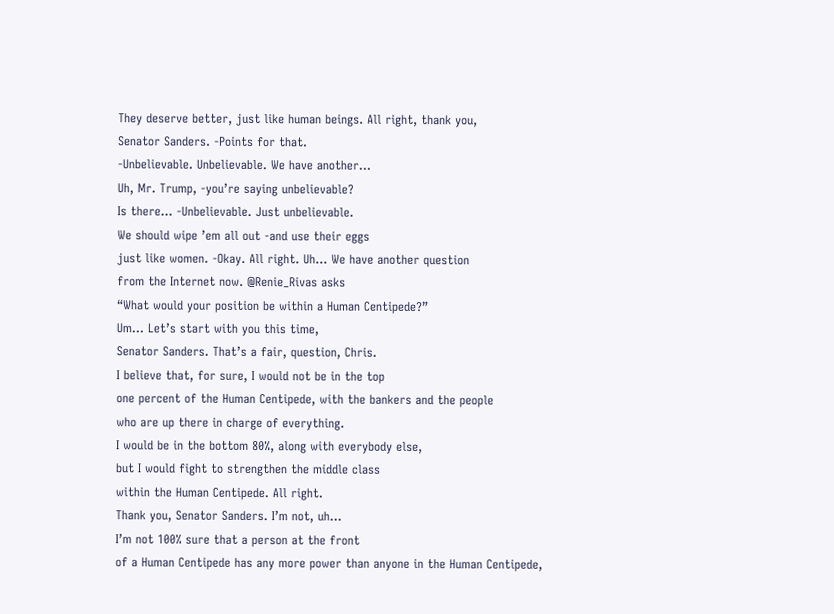They deserve better, just like human beings. All right, thank you,
Senator Sanders. -Points for that.
-Unbelievable. Unbelievable. We have another…
Uh, Mr. Trump, -you’re saying unbelievable?
Is there… -Unbelievable. Just unbelievable.
We should wipe ’em all out -and use their eggs
just like women. -Okay. All right. Uh… We have another question
from the Internet now. @Renie_Rivas asks
“What would your position be within a Human Centipede?”
Um… Let’s start with you this time,
Senator Sanders. That’s a fair, question, Chris.
I believe that, for sure, I would not be in the top
one percent of the Human Centipede, with the bankers and the people
who are up there in charge of everything.
I would be in the bottom 80%, along with everybody else,
but I would fight to strengthen the middle class
within the Human Centipede. All right.
Thank you, Senator Sanders. I’m not, uh…
I’m not 100% sure that a person at the front
of a Human Centipede has any more power than anyone in the Human Centipede,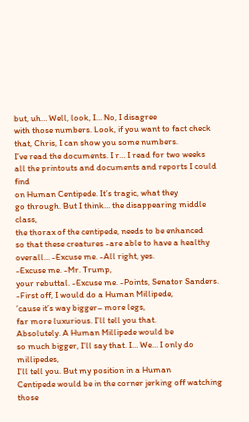but, uh… Well, look, I… No, I disagree
with those numbers. Look, if you want to fact check
that, Chris, I can show you some numbers.
I’ve read the documents. I r… I read for two weeks
all the printouts and documents and reports I could find
on Human Centipede. It’s tragic, what they
go through. But I think… the disappearing middle class,
the thorax of the centipede, needs to be enhanced
so that these creatures -are able to have a healthy
overall… -Excuse me. -All right, yes.
-Excuse me. -Mr. Trump,
your rebuttal. -Excuse me. -Points, Senator Sanders.
-First off, I would do a Human Millipede,
’cause it’s way bigger– more legs,
far more luxurious. I’ll tell you that.
Absolutely. A Human Millipede would be
so much bigger, I’ll say that. I… We… I only do millipedes,
I’ll tell you. But my position in a Human
Centipede would be in the corner jerking off watching those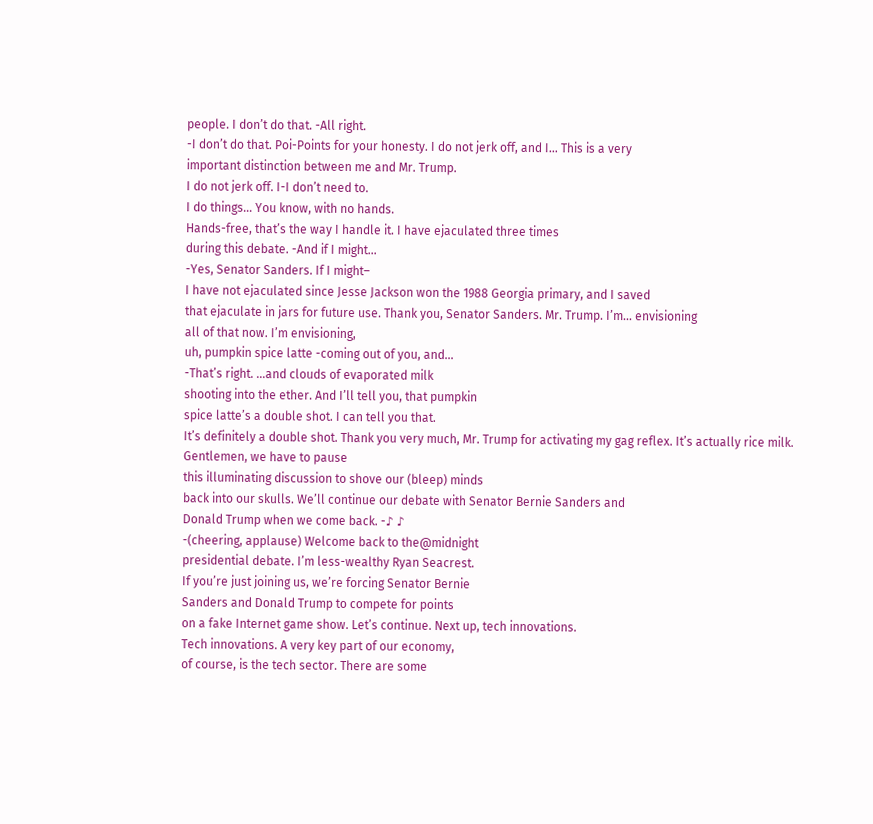people. I don’t do that. -All right.
-I don’t do that. Poi-Points for your honesty. I do not jerk off, and I… This is a very
important distinction between me and Mr. Trump.
I do not jerk off. I-I don’t need to.
I do things… You know, with no hands.
Hands-free, that’s the way I handle it. I have ejaculated three times
during this debate. -And if I might…
-Yes, Senator Sanders. If I might–
I have not ejaculated since Jesse Jackson won the 1988 Georgia primary, and I saved
that ejaculate in jars for future use. Thank you, Senator Sanders. Mr. Trump. I’m… envisioning
all of that now. I’m envisioning,
uh, pumpkin spice latte -coming out of you, and…
-That’s right. …and clouds of evaporated milk
shooting into the ether. And I’ll tell you, that pumpkin
spice latte’s a double shot. I can tell you that.
It’s definitely a double shot. Thank you very much, Mr. Trump for activating my gag reflex. It’s actually rice milk. Gentlemen, we have to pause
this illuminating discussion to shove our (bleep) minds
back into our skulls. We’ll continue our debate with Senator Bernie Sanders and
Donald Trump when we come back. -♪ ♪
-(cheering, applause) Welcome back to the@midnight
presidential debate. I’m less-wealthy Ryan Seacrest.
If you’re just joining us, we’re forcing Senator Bernie
Sanders and Donald Trump to compete for points
on a fake Internet game show. Let’s continue. Next up, tech innovations.
Tech innovations. A very key part of our economy,
of course, is the tech sector. There are some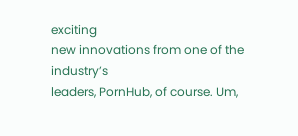exciting
new innovations from one of the industry’s
leaders, PornHub, of course. Um,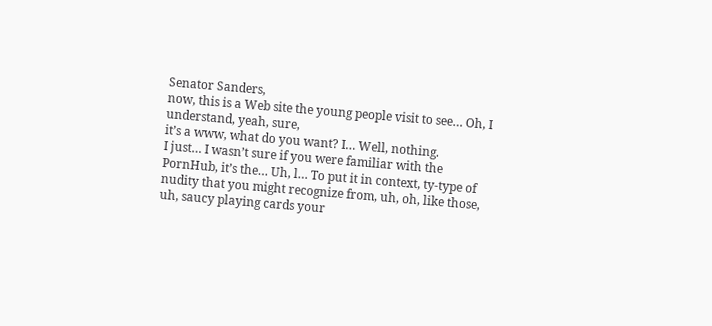Senator Sanders,
now, this is a Web site the young people visit to see… Oh, I understand, yeah, sure,
it’s a www, what do you want? I… Well, nothing.
I just… I wasn’t sure if you were familiar with the
PornHub, it’s the… Uh, l… To put it in context, ty-type of
nudity that you might recognize from, uh, oh, like those,
uh, saucy playing cards your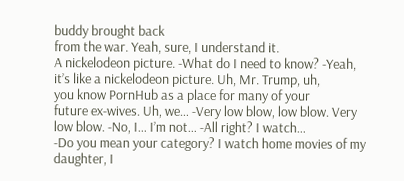buddy brought back
from the war. Yeah, sure, I understand it.
A nickelodeon picture. -What do I need to know? -Yeah,
it’s like a nickelodeon picture. Uh, Mr. Trump, uh,
you know PornHub as a place for many of your
future ex-wives. Uh, we… -Very low blow, low blow. Very
low blow. -No, I… I’m not… -All right? I watch…
-Do you mean your category? I watch home movies of my
daughter, I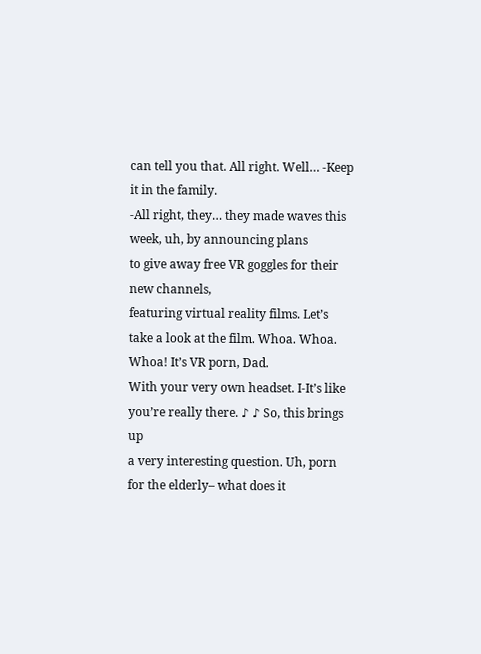can tell you that. All right. Well… -Keep it in the family.
-All right, they… they made waves this week, uh, by announcing plans
to give away free VR goggles for their new channels,
featuring virtual reality films. Let’s take a look at the film. Whoa. Whoa. Whoa! It’s VR porn, Dad.
With your very own headset. I-It’s like you’re really there. ♪ ♪ So, this brings up
a very interesting question. Uh, porn for the elderly– what does it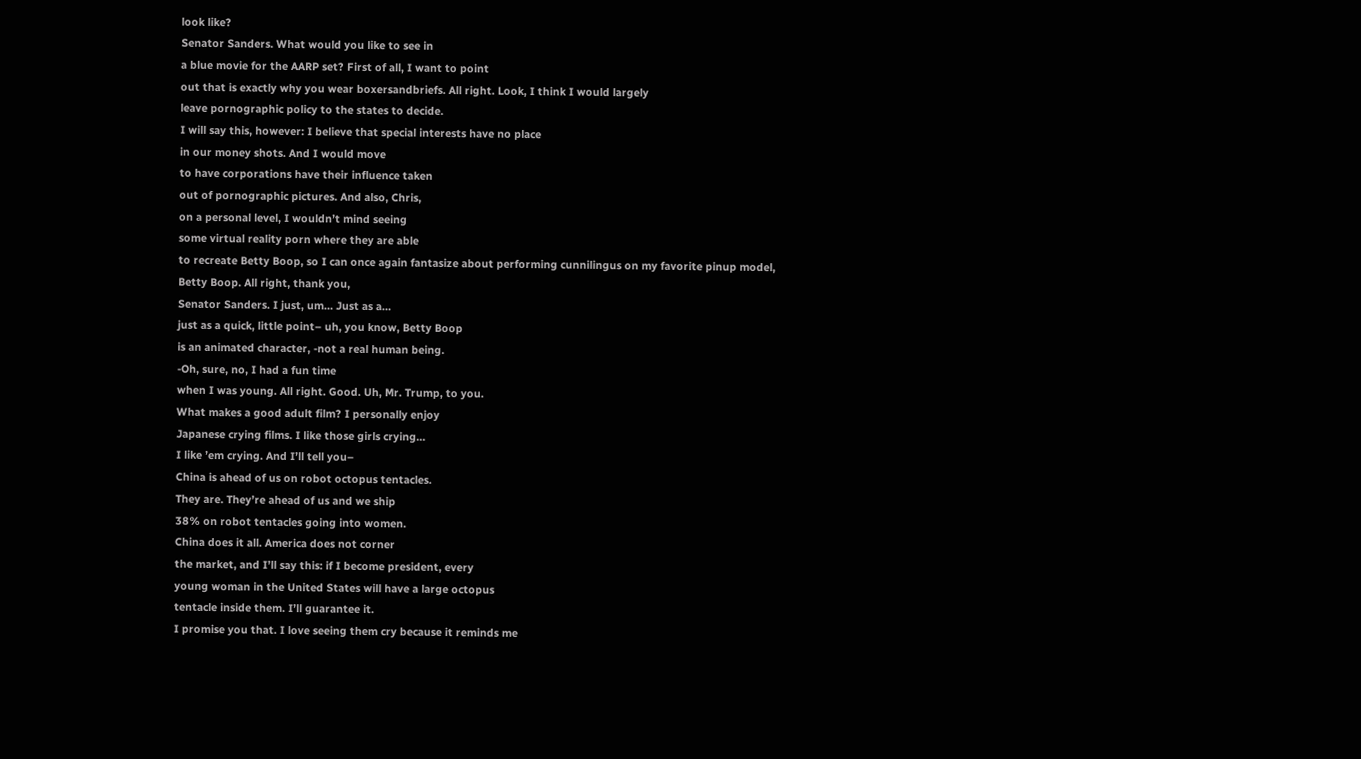look like?
Senator Sanders. What would you like to see in
a blue movie for the AARP set? First of all, I want to point
out that is exactly why you wear boxersandbriefs. All right. Look, I think I would largely
leave pornographic policy to the states to decide.
I will say this, however: I believe that special interests have no place
in our money shots. And I would move
to have corporations have their influence taken
out of pornographic pictures. And also, Chris,
on a personal level, I wouldn’t mind seeing
some virtual reality porn where they are able
to recreate Betty Boop, so I can once again fantasize about performing cunnilingus on my favorite pinup model,
Betty Boop. All right, thank you,
Senator Sanders. I just, um… Just as a…
just as a quick, little point– uh, you know, Betty Boop
is an animated character, -not a real human being.
-Oh, sure, no, I had a fun time
when I was young. All right. Good. Uh, Mr. Trump, to you.
What makes a good adult film? I personally enjoy
Japanese crying films. I like those girls crying…
I like ’em crying. And I’ll tell you–
China is ahead of us on robot octopus tentacles.
They are. They’re ahead of us and we ship
38% on robot tentacles going into women.
China does it all. America does not corner
the market, and I’ll say this: if I become president, every
young woman in the United States will have a large octopus
tentacle inside them. I’ll guarantee it.
I promise you that. I love seeing them cry because it reminds me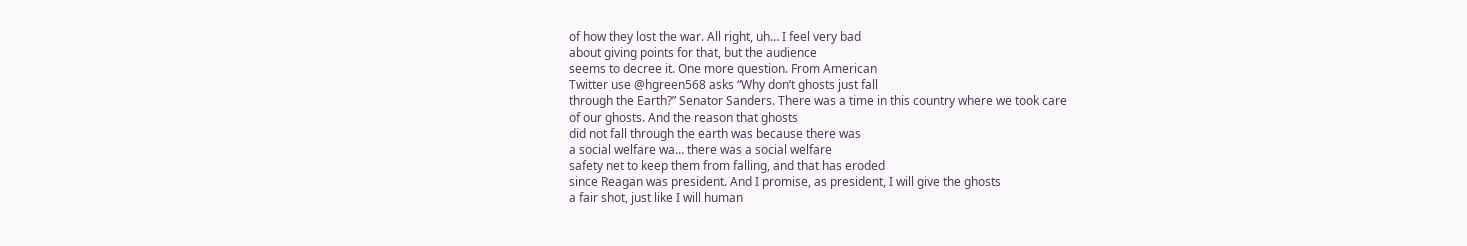of how they lost the war. All right, uh… I feel very bad
about giving points for that, but the audience
seems to decree it. One more question. From American
Twitter use @hgreen568 asks “Why don’t ghosts just fall
through the Earth?” Senator Sanders. There was a time in this country where we took care
of our ghosts. And the reason that ghosts
did not fall through the earth was because there was
a social welfare wa… there was a social welfare
safety net to keep them from falling, and that has eroded
since Reagan was president. And I promise, as president, I will give the ghosts
a fair shot, just like I will human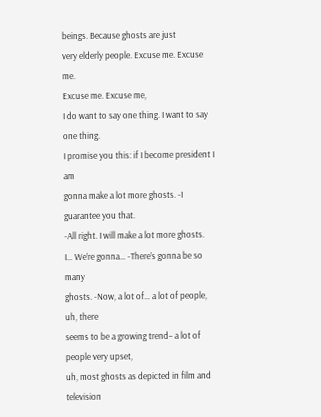beings. Because ghosts are just
very elderly people. Excuse me. Excuse me.
Excuse me. Excuse me,
I do want to say one thing. I want to say one thing.
I promise you this: if I become president I am
gonna make a lot more ghosts. -I guarantee you that.
-All right. I will make a lot more ghosts.
I… We’re gonna… -There’s gonna be so many
ghosts. -Now, a lot of… a lot of people, uh, there
seems to be a growing trend– a lot of people very upset,
uh, most ghosts as depicted in film and television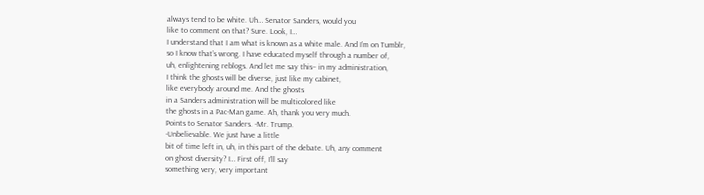always tend to be white. Uh… Senator Sanders, would you
like to comment on that? Sure. Look, I…
I understand that I am what is known as a white male. And I’m on Tumblr,
so I know that’s wrong. I have educated myself through a number of,
uh, enlightening reblogs. And let me say this– in my administration,
I think the ghosts will be diverse, just like my cabinet,
like everybody around me. And the ghosts
in a Sanders administration will be multicolored like
the ghosts in a Pac-Man game. Ah, thank you very much.
Points to Senator Sanders. -Mr. Trump.
-Unbelievable. We just have a little
bit of time left in, uh, in this part of the debate. Uh, any comment
on ghost diversity? I… First off, I’ll say
something very, very important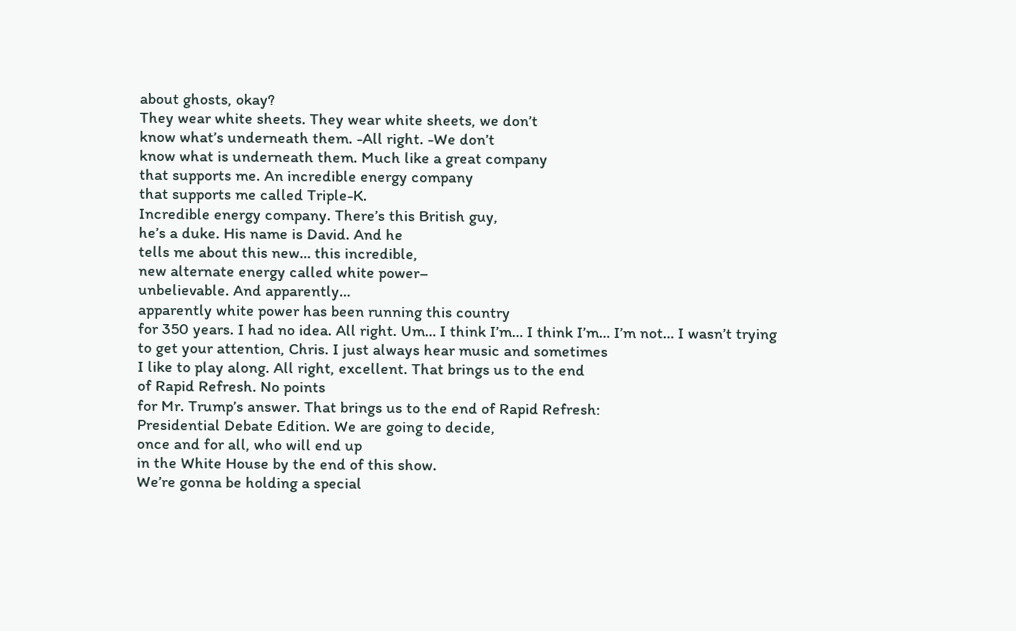about ghosts, okay?
They wear white sheets. They wear white sheets, we don’t
know what’s underneath them. -All right. -We don’t
know what is underneath them. Much like a great company
that supports me. An incredible energy company
that supports me called Triple-K.
Incredible energy company. There’s this British guy,
he’s a duke. His name is David. And he
tells me about this new… this incredible,
new alternate energy called white power–
unbelievable. And apparently…
apparently white power has been running this country
for 350 years. I had no idea. All right. Um… I think I’m… I think I’m… I’m not… I wasn’t trying
to get your attention, Chris. I just always hear music and sometimes
I like to play along. All right, excellent. That brings us to the end
of Rapid Refresh. No points
for Mr. Trump’s answer. That brings us to the end of Rapid Refresh:
Presidential Debate Edition. We are going to decide,
once and for all, who will end up
in the White House by the end of this show.
We’re gonna be holding a special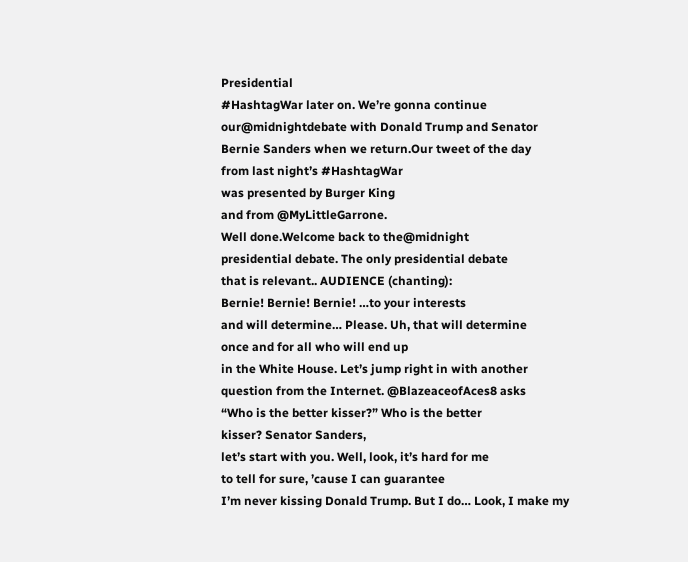Presidential
#HashtagWar later on. We’re gonna continue
our@midnightdebate with Donald Trump and Senator
Bernie Sanders when we return.Our tweet of the day
from last night’s #HashtagWar
was presented by Burger King
and from @MyLittleGarrone.
Well done.Welcome back to the@midnight
presidential debate. The only presidential debate
that is relevant.. AUDIENCE (chanting):
Bernie! Bernie! Bernie! …to your interests
and will determine… Please. Uh, that will determine
once and for all who will end up
in the White House. Let’s jump right in with another
question from the Internet. @BlazeaceofAces8 asks
“Who is the better kisser?” Who is the better
kisser? Senator Sanders,
let’s start with you. Well, look, it’s hard for me
to tell for sure, ’cause I can guarantee
I’m never kissing Donald Trump. But I do… Look, I make my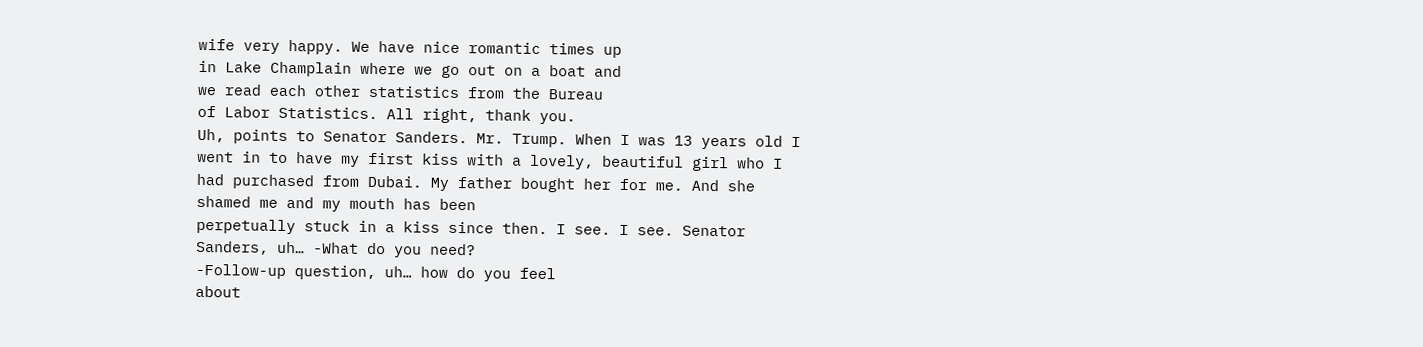wife very happy. We have nice romantic times up
in Lake Champlain where we go out on a boat and
we read each other statistics from the Bureau
of Labor Statistics. All right, thank you.
Uh, points to Senator Sanders. Mr. Trump. When I was 13 years old I went in to have my first kiss with a lovely, beautiful girl who I had purchased from Dubai. My father bought her for me. And she shamed me and my mouth has been
perpetually stuck in a kiss since then. I see. I see. Senator Sanders, uh… -What do you need?
-Follow-up question, uh… how do you feel
about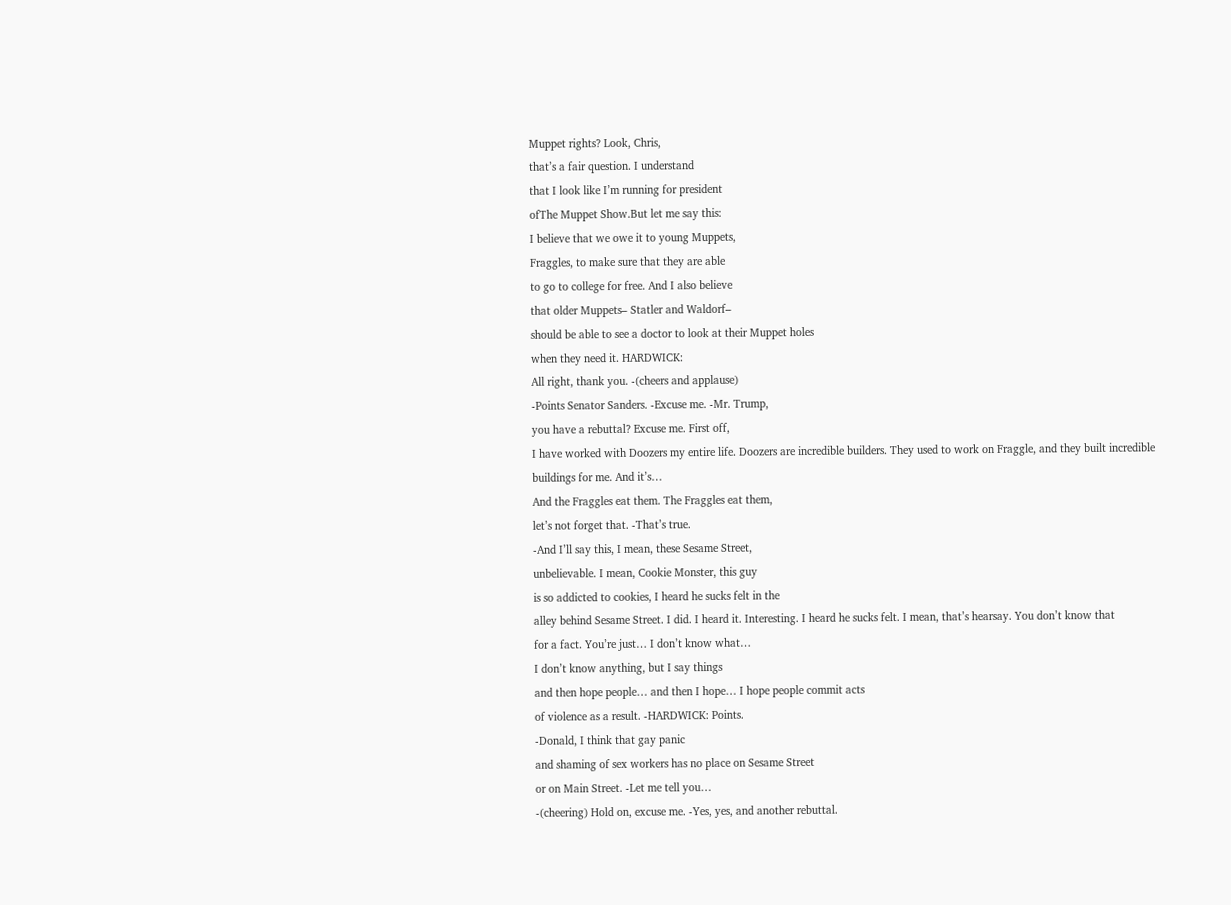Muppet rights? Look, Chris,
that’s a fair question. I understand
that I look like I’m running for president
ofThe Muppet Show.But let me say this:
I believe that we owe it to young Muppets,
Fraggles, to make sure that they are able
to go to college for free. And I also believe
that older Muppets– Statler and Waldorf–
should be able to see a doctor to look at their Muppet holes
when they need it. HARDWICK:
All right, thank you. -(cheers and applause)
-Points Senator Sanders. -Excuse me. -Mr. Trump,
you have a rebuttal? Excuse me. First off,
I have worked with Doozers my entire life. Doozers are incredible builders. They used to work on Fraggle, and they built incredible
buildings for me. And it’s…
And the Fraggles eat them. The Fraggles eat them,
let’s not forget that. -That’s true.
-And I’ll say this, I mean, these Sesame Street,
unbelievable. I mean, Cookie Monster, this guy
is so addicted to cookies, I heard he sucks felt in the
alley behind Sesame Street. I did. I heard it. Interesting. I heard he sucks felt. I mean, that’s hearsay. You don’t know that
for a fact. You’re just… I don’t know what…
I don’t know anything, but I say things
and then hope people… and then I hope… I hope people commit acts
of violence as a result. -HARDWICK: Points.
-Donald, I think that gay panic
and shaming of sex workers has no place on Sesame Street
or on Main Street. -Let me tell you…
-(cheering) Hold on, excuse me. -Yes, yes, and another rebuttal.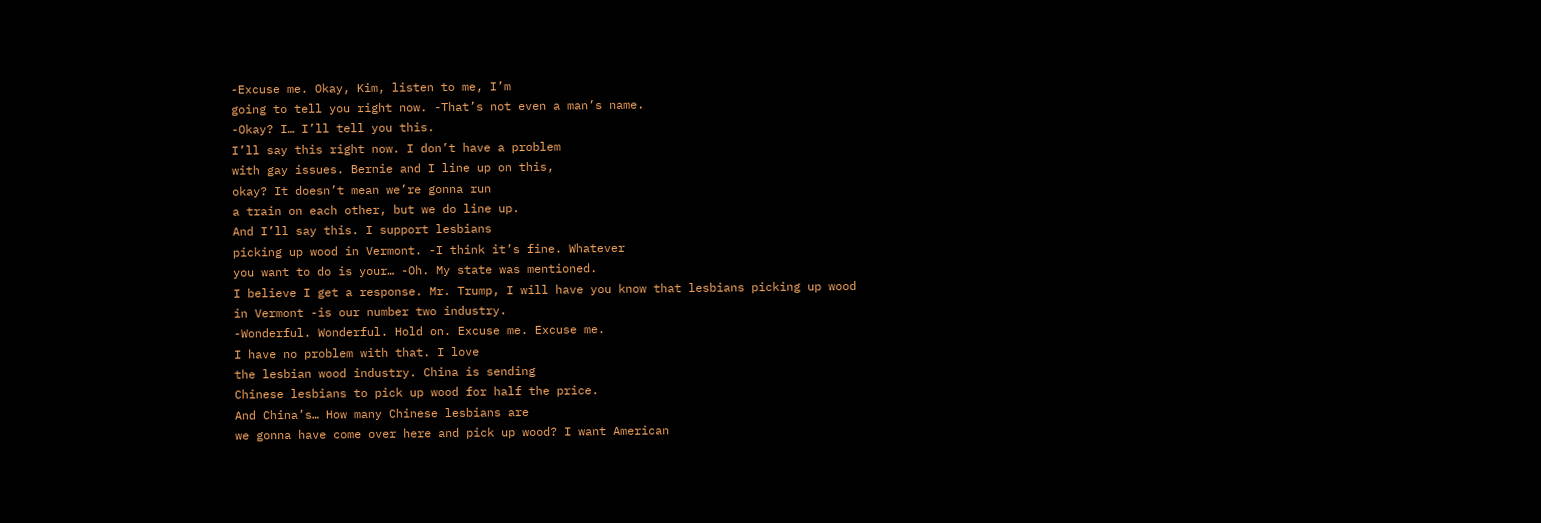-Excuse me. Okay, Kim, listen to me, I’m
going to tell you right now. -That’s not even a man’s name.
-Okay? I… I’ll tell you this.
I’ll say this right now. I don’t have a problem
with gay issues. Bernie and I line up on this,
okay? It doesn’t mean we’re gonna run
a train on each other, but we do line up.
And I’ll say this. I support lesbians
picking up wood in Vermont. -I think it’s fine. Whatever
you want to do is your… -Oh. My state was mentioned.
I believe I get a response. Mr. Trump, I will have you know that lesbians picking up wood
in Vermont -is our number two industry.
-Wonderful. Wonderful. Hold on. Excuse me. Excuse me.
I have no problem with that. I love
the lesbian wood industry. China is sending
Chinese lesbians to pick up wood for half the price.
And China’s… How many Chinese lesbians are
we gonna have come over here and pick up wood? I want American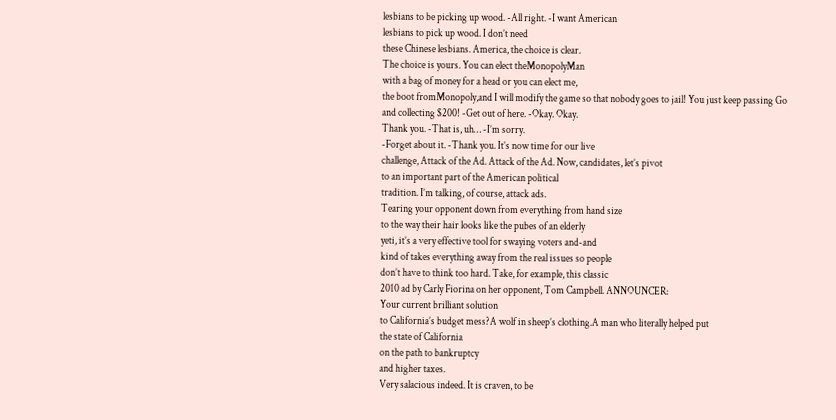lesbians to be picking up wood. -All right. -I want American
lesbians to pick up wood. I don’t need
these Chinese lesbians. America, the choice is clear.
The choice is yours. You can elect theMonopolyMan
with a bag of money for a head or you can elect me,
the boot fromMonopoly,and I will modify the game so that nobody goes to jail! You just keep passing Go
and collecting $200! -Get out of here. -Okay. Okay.
Thank you. -That is, uh… -I’m sorry.
-Forget about it. -Thank you. It’s now time for our live
challenge, Attack of the Ad. Attack of the Ad. Now, candidates, let’s pivot
to an important part of the American political
tradition. I’m talking, of course, attack ads.
Tearing your opponent down from everything from hand size
to the way their hair looks like the pubes of an elderly
yeti, it’s a very effective tool for swaying voters and-and
kind of takes everything away from the real issues so people
don’t have to think too hard. Take, for example, this classic
2010 ad by Carly Fiorina on her opponent, Tom Campbell. ANNOUNCER:
Your current brilliant solution
to California’s budget mess?A wolf in sheep’s clothing.A man who literally helped put
the state of California
on the path to bankruptcy
and higher taxes.
Very salacious indeed. It is craven, to be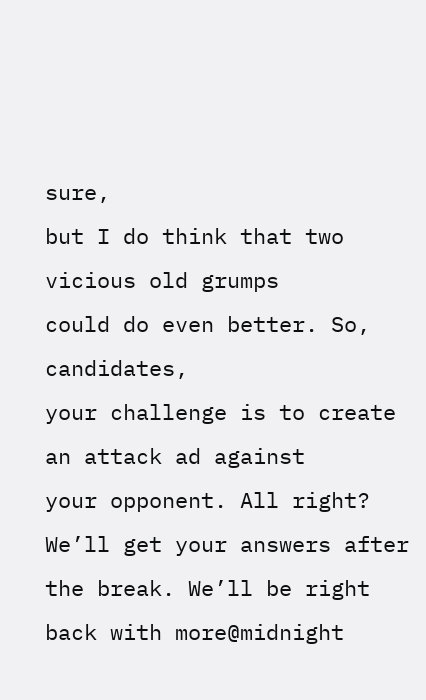sure,
but I do think that two vicious old grumps
could do even better. So, candidates,
your challenge is to create an attack ad against
your opponent. All right? We’ll get your answers after
the break. We’ll be right back with more@midnight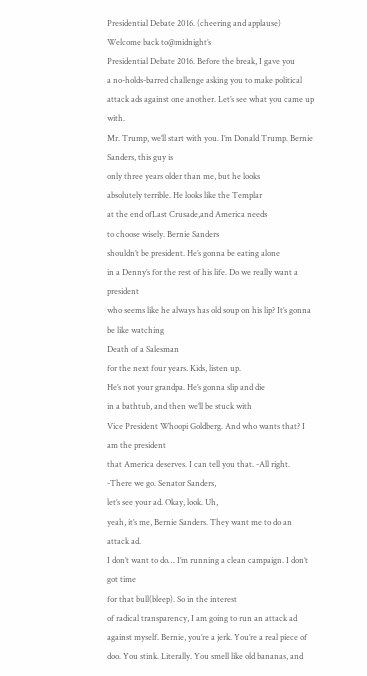Presidential Debate 2016. (cheering and applause) Welcome back to@midnight’s
Presidential Debate 2016. Before the break, I gave you
a no-holds-barred challenge asking you to make political
attack ads against one another. Let’s see what you came up with.
Mr. Trump, we’ll start with you. I’m Donald Trump. Bernie Sanders, this guy is
only three years older than me, but he looks
absolutely terrible. He looks like the Templar
at the end ofLast Crusade,and America needs
to choose wisely. Bernie Sanders
shouldn’t be president. He’s gonna be eating alone
in a Denny’s for the rest of his life. Do we really want a president
who seems like he always has old soup on his lip? It’s gonna be like watching
Death of a Salesman
for the next four years. Kids, listen up.
He’s not your grandpa. He’s gonna slip and die
in a bathtub, and then we’ll be stuck with
Vice President Whoopi Goldberg. And who wants that? I am the president
that America deserves. I can tell you that. -All right.
-There we go. Senator Sanders,
let’s see your ad. Okay, look. Uh,
yeah, it’s me, Bernie Sanders. They want me to do an attack ad.
I don’t want to do… I’m running a clean campaign. I don’t got time
for that bull(bleep). So in the interest
of radical transparency, I am going to run an attack ad
against myself. Bernie, you’re a jerk. You’re a real piece of doo. You stink. Literally. You smell like old bananas, and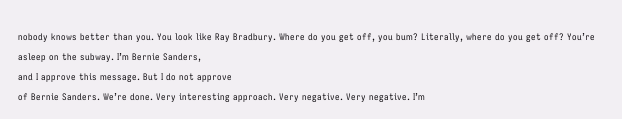nobody knows better than you. You look like Ray Bradbury. Where do you get off, you bum? Literally, where do you get off? You’re asleep on the subway. I’m Bernie Sanders,
and I approve this message. But I do not approve
of Bernie Sanders. We’re done. Very interesting approach. Very negative. Very negative. I’m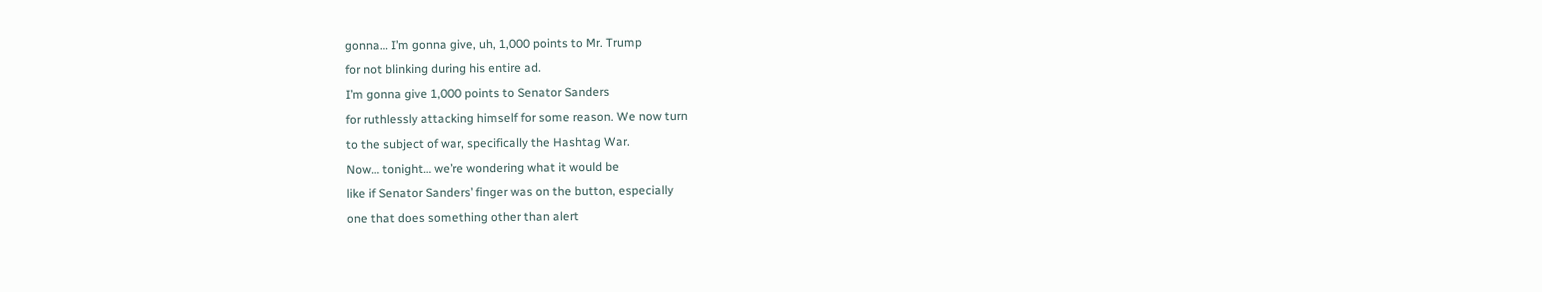gonna… I’m gonna give, uh, 1,000 points to Mr. Trump
for not blinking during his entire ad.
I’m gonna give 1,000 points to Senator Sanders
for ruthlessly attacking himself for some reason. We now turn
to the subject of war, specifically the Hashtag War.
Now… tonight… we’re wondering what it would be
like if Senator Sanders’ finger was on the button, especially
one that does something other than alert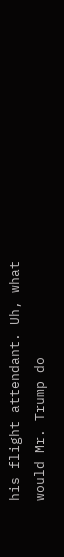his flight attendant. Uh, what would Mr. Trump do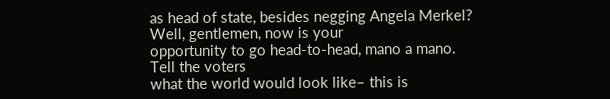as head of state, besides negging Angela Merkel? Well, gentlemen, now is your
opportunity to go head-to-head, mano a mano. Tell the voters
what the world would look like– this is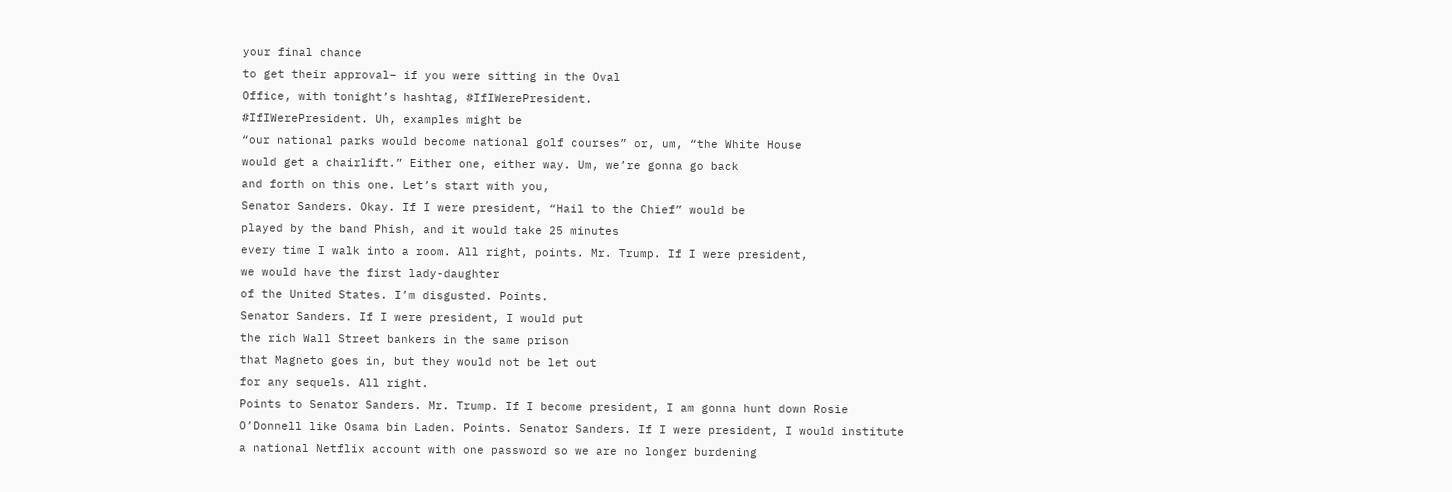your final chance
to get their approval– if you were sitting in the Oval
Office, with tonight’s hashtag, #IfIWerePresident.
#IfIWerePresident. Uh, examples might be
“our national parks would become national golf courses” or, um, “the White House
would get a chairlift.” Either one, either way. Um, we’re gonna go back
and forth on this one. Let’s start with you,
Senator Sanders. Okay. If I were president, “Hail to the Chief” would be
played by the band Phish, and it would take 25 minutes
every time I walk into a room. All right, points. Mr. Trump. If I were president,
we would have the first lady-daughter
of the United States. I’m disgusted. Points.
Senator Sanders. If I were president, I would put
the rich Wall Street bankers in the same prison
that Magneto goes in, but they would not be let out
for any sequels. All right.
Points to Senator Sanders. Mr. Trump. If I become president, I am gonna hunt down Rosie
O’Donnell like Osama bin Laden. Points. Senator Sanders. If I were president, I would institute
a national Netflix account with one password so we are no longer burdening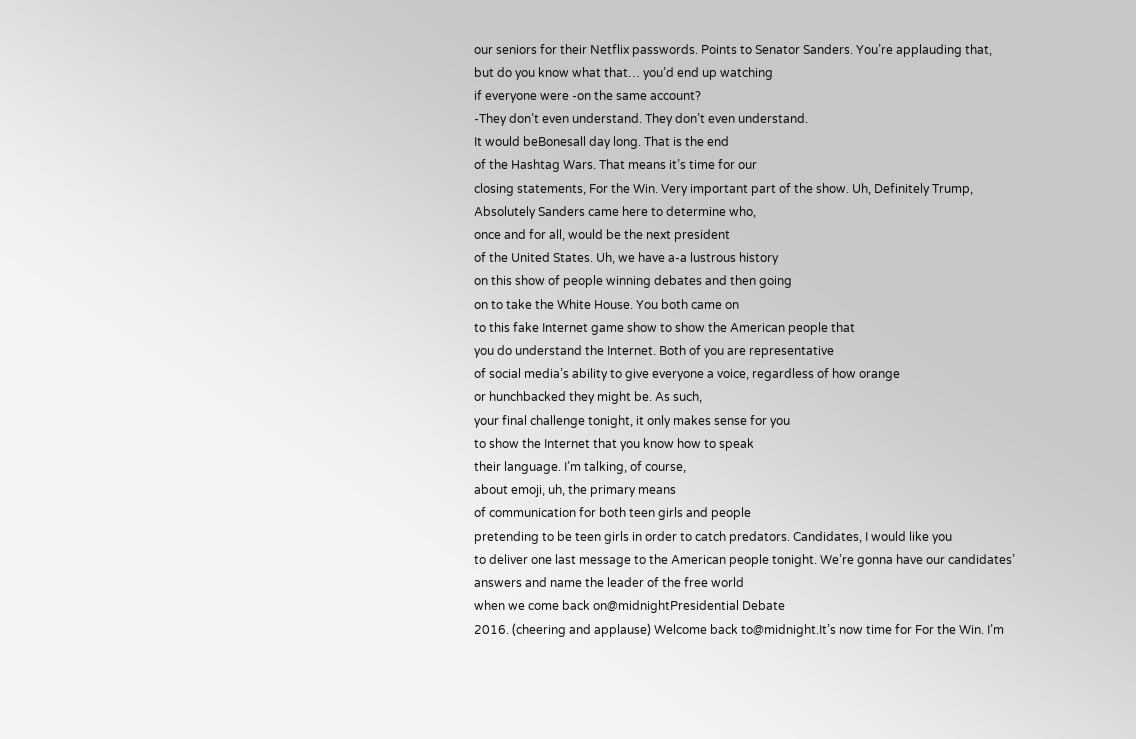our seniors for their Netflix passwords. Points to Senator Sanders. You’re applauding that,
but do you know what that… you’d end up watching
if everyone were -on the same account?
-They don’t even understand. They don’t even understand.
It would beBonesall day long. That is the end
of the Hashtag Wars. That means it’s time for our
closing statements, For the Win. Very important part of the show. Uh, Definitely Trump,
Absolutely Sanders came here to determine who,
once and for all, would be the next president
of the United States. Uh, we have a-a lustrous history
on this show of people winning debates and then going
on to take the White House. You both came on
to this fake Internet game show to show the American people that
you do understand the Internet. Both of you are representative
of social media’s ability to give everyone a voice, regardless of how orange
or hunchbacked they might be. As such,
your final challenge tonight, it only makes sense for you
to show the Internet that you know how to speak
their language. I’m talking, of course,
about emoji, uh, the primary means
of communication for both teen girls and people
pretending to be teen girls in order to catch predators. Candidates, I would like you
to deliver one last message to the American people tonight. We’re gonna have our candidates’
answers and name the leader of the free world
when we come back on@midnightPresidential Debate
2016. (cheering and applause) Welcome back to@midnight.It’s now time for For the Win. I’m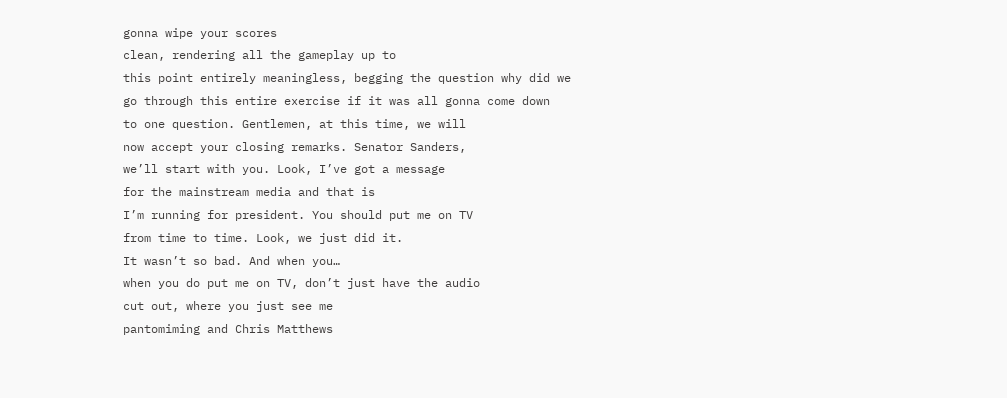gonna wipe your scores
clean, rendering all the gameplay up to
this point entirely meaningless, begging the question why did we
go through this entire exercise if it was all gonna come down
to one question. Gentlemen, at this time, we will
now accept your closing remarks. Senator Sanders,
we’ll start with you. Look, I’ve got a message
for the mainstream media and that is
I’m running for president. You should put me on TV
from time to time. Look, we just did it.
It wasn’t so bad. And when you…
when you do put me on TV, don’t just have the audio
cut out, where you just see me
pantomiming and Chris Matthews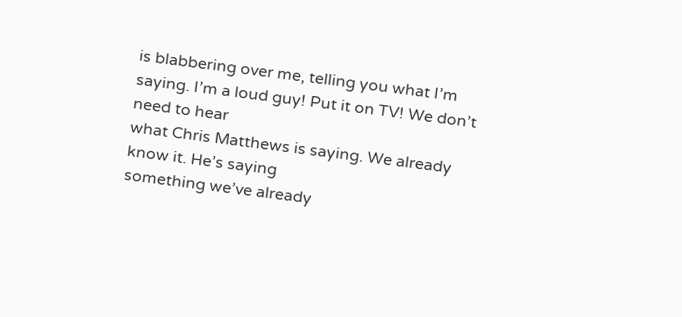is blabbering over me, telling you what I’m saying. I’m a loud guy! Put it on TV! We don’t need to hear
what Chris Matthews is saying. We already know it. He’s saying
something we’ve already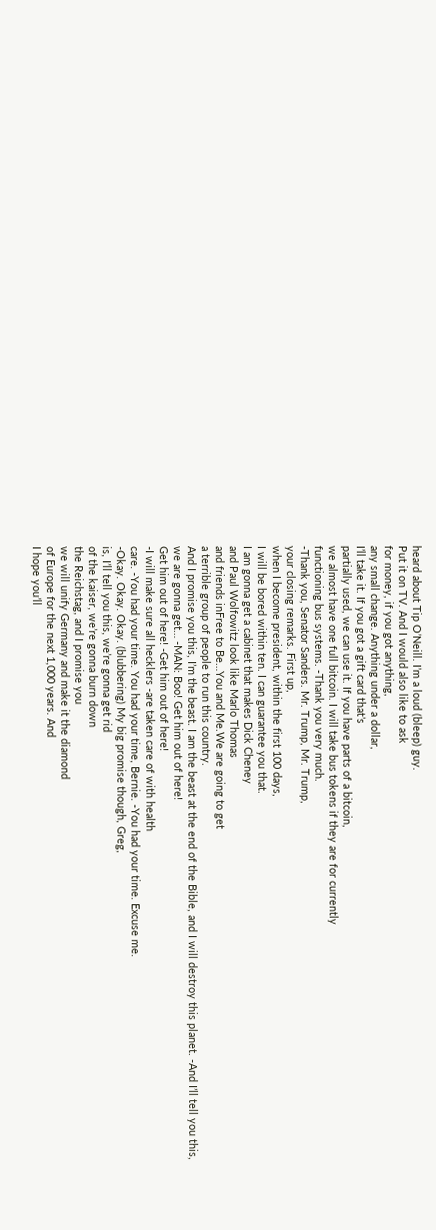heard about Tip O’Neill. I’m a loud (bleep) guy.
Put it on TV. And I would also like to ask
for money, if you got anything,
any small change. Anything under a dollar,
I’ll take it. If you got a gift card that’s
partially used, we can use it. If you have parts of a bitcoin,
we almost have one full bitcoin. I will take bus tokens if they are for currently
functioning bus systems. -Thank you very much.
-Thank you, Senator Sanders. Mr. Trump, Mr. Trump,
your closing remarks. First up,
when I become president, within the first 100 days,
I will be bored within ten. I can guarantee you that.
I am gonna get a cabinet that makes Dick Cheney
and Paul Wolfowitz look like Marlo Thomas
and friends inFree to Be…You and Me.We are going to get
a terrible group of people to run this country.
And I promise you this, I’m the beast. I am the beast at the end of the Bible, and I will destroy this planet. -And I’ll tell you this,
we are gonna get… -MAN: Boo! Get him out of here!
Get him out of here! -Get him out of here!
-I will make sure all hecklers -are taken care of with health
care. -You had your time. You had your time, Bernie. -You had your time. Excuse me.
-Okay. Okay. Okay. (blubbering) My big promise though, Greg,
is, I’ll tell you this, we’re gonna get rid
of the kaiser, we’re gonna burn down
the Reichstag, and I promise you
we will unify Germany and make it the diamond
of Europe for the next 1,000 years. And
I hope you’ll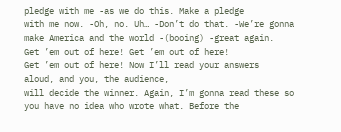pledge with me -as we do this. Make a pledge
with me now. -Oh, no. Uh… -Don’t do that. -We’re gonna
make America and the world -(booing) -great again.
Get ’em out of here! Get ’em out of here!
Get ’em out of here! Now I’ll read your answers
aloud, and you, the audience,
will decide the winner. Again, I’m gonna read these so
you have no idea who wrote what. Before the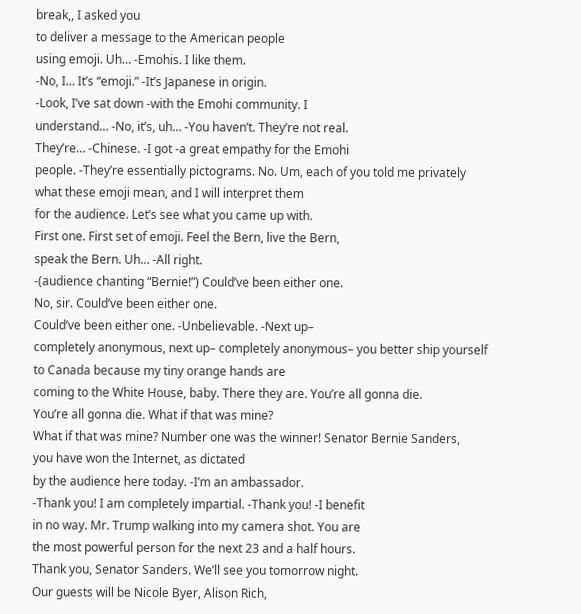break,, I asked you
to deliver a message to the American people
using emoji. Uh… -Emohis. I like them.
-No, I… It’s “emoji.” -It’s Japanese in origin.
-Look, I’ve sat down -with the Emohi community. I
understand… -No, it’s, uh… -You haven’t. They’re not real.
They’re… -Chinese. -I got -a great empathy for the Emohi
people. -They’re essentially pictograms. No. Um, each of you told me privately
what these emoji mean, and I will interpret them
for the audience. Let’s see what you came up with.
First one. First set of emoji. Feel the Bern, live the Bern,
speak the Bern. Uh… -All right.
-(audience chanting “Bernie!”) Could’ve been either one.
No, sir. Could’ve been either one.
Could’ve been either one. -Unbelievable. -Next up–
completely anonymous, next up– completely anonymous– you better ship yourself
to Canada because my tiny orange hands are
coming to the White House, baby. There they are. You’re all gonna die.
You’re all gonna die. What if that was mine?
What if that was mine? Number one was the winner! Senator Bernie Sanders,
you have won the Internet, as dictated
by the audience here today. -I’m an ambassador.
-Thank you! I am completely impartial. -Thank you! -I benefit
in no way. Mr. Trump walking into my camera shot. You are
the most powerful person for the next 23 and a half hours.
Thank you, Senator Sanders. We’ll see you tomorrow night.
Our guests will be Nicole Byer, Alison Rich,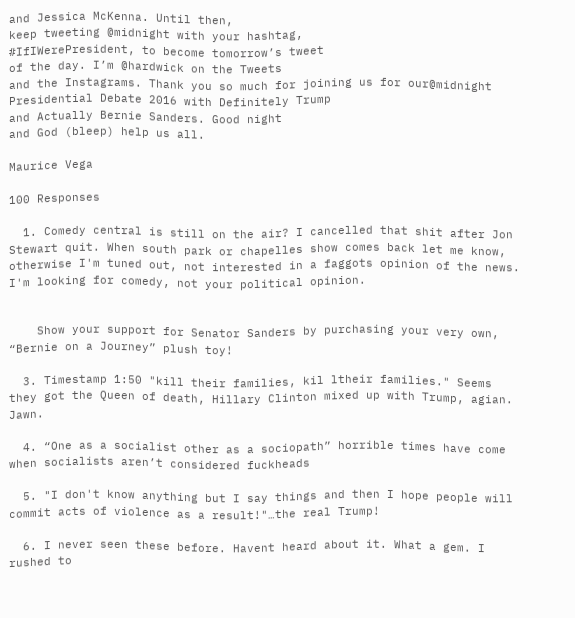and Jessica McKenna. Until then,
keep tweeting @midnight with your hashtag,
#IfIWerePresident, to become tomorrow’s tweet
of the day. I’m @hardwick on the Tweets
and the Instagrams. Thank you so much for joining us for our@midnight
Presidential Debate 2016 with Definitely Trump
and Actually Bernie Sanders. Good night
and God (bleep) help us all.

Maurice Vega

100 Responses

  1. Comedy central is still on the air? I cancelled that shit after Jon Stewart quit. When south park or chapelles show comes back let me know, otherwise I'm tuned out, not interested in a faggots opinion of the news. I'm looking for comedy, not your political opinion.


    Show your support for Senator Sanders by purchasing your very own, “Bernie on a Journey” plush toy!

  3. Timestamp 1:50 "kill their families, kil ltheir families." Seems they got the Queen of death, Hillary Clinton mixed up with Trump, agian. Jawn.

  4. “One as a socialist other as a sociopath” horrible times have come when socialists aren’t considered fuckheads

  5. "I don't know anything but I say things and then I hope people will commit acts of violence as a result!"…the real Trump!

  6. I never seen these before. Havent heard about it. What a gem. I rushed to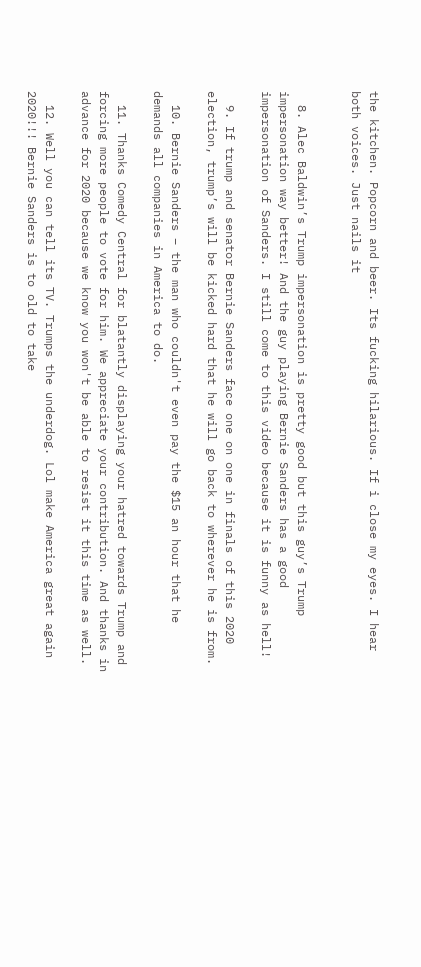the kitchen. Popcorn and beer. Its fucking hilarious. If i close my eyes. I hear both voices. Just nails it


  8. Alec Baldwin’s Trump impersonation is pretty good but this guy’s Trump impersonation way better! And the guy playing Bernie Sanders has a good impersonation of Sanders. I still come to this video because it is funny as hell!

  9. If trump and senator Bernie Sanders face one on one in finals of this 2020 election, trump’s will be kicked hard that he will go back to wherever he is from.

  10. Bernie Sanders – the man who couldn't even pay the $15 an hour that he demands all companies in America to do.

  11. Thanks Comedy Central for blatantly displaying your hatred towards Trump and forcing more people to vote for him. We appreciate your contribution. And thanks in advance for 2020 because we know you won't be able to resist it this time as well.

  12. Well you can tell its TV. Trumps the underdog. Lol make America great again 2020!!! Bernie Sanders is to old to take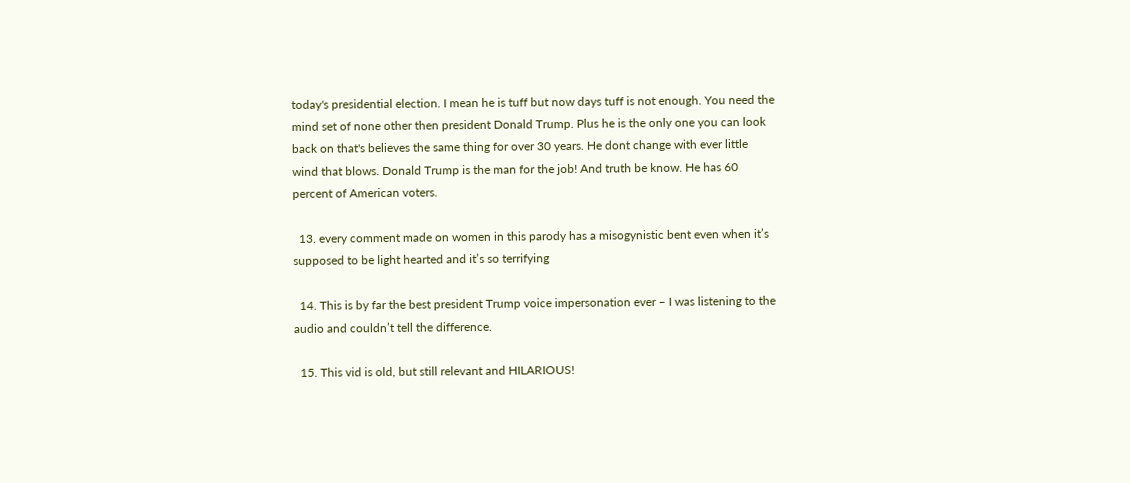today's presidential election. I mean he is tuff but now days tuff is not enough. You need the mind set of none other then president Donald Trump. Plus he is the only one you can look back on that's believes the same thing for over 30 years. He dont change with ever little wind that blows. Donald Trump is the man for the job! And truth be know. He has 60 percent of American voters.

  13. every comment made on women in this parody has a misogynistic bent even when it’s supposed to be light hearted and it’s so terrifying

  14. This is by far the best president Trump voice impersonation ever – I was listening to the audio and couldn’t tell the difference.

  15. This vid is old, but still relevant and HILARIOUS!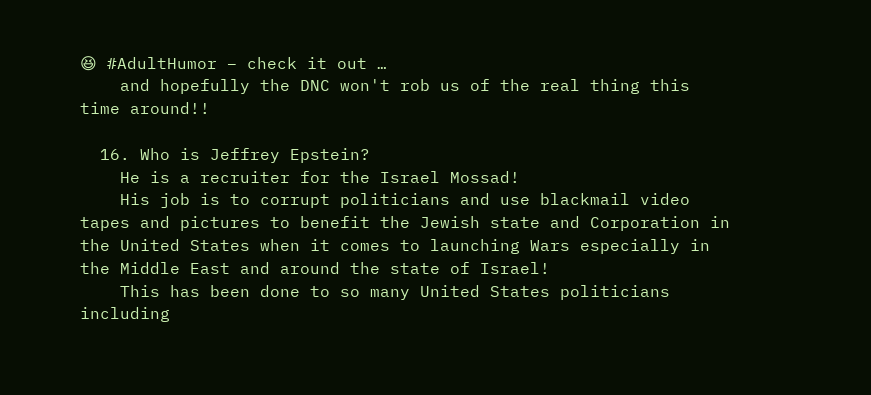😆 #AdultHumor – check it out …
    and hopefully the DNC won't rob us of the real thing this time around!!

  16. Who is Jeffrey Epstein?
    He is a recruiter for the Israel Mossad!
    His job is to corrupt politicians and use blackmail video tapes and pictures to benefit the Jewish state and Corporation in the United States when it comes to launching Wars especially in the Middle East and around the state of Israel!
    This has been done to so many United States politicians including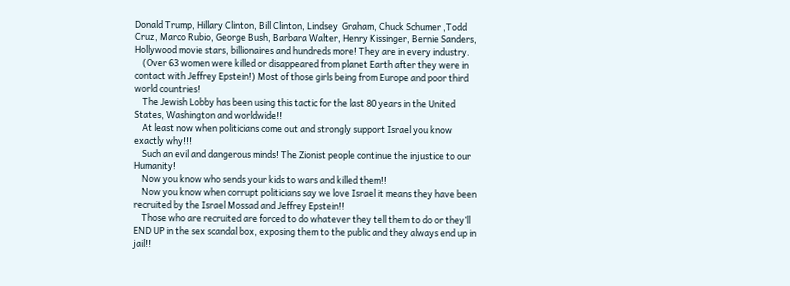Donald Trump, Hillary Clinton, Bill Clinton, Lindsey  Graham, Chuck Schumer ,Todd Cruz, Marco Rubio, George Bush, Barbara Walter, Henry Kissinger, Bernie Sanders, Hollywood movie stars, billionaires and hundreds more! They are in every industry.
    (Over 63 women were killed or disappeared from planet Earth after they were in contact with Jeffrey Epstein!) Most of those girls being from Europe and poor third world countries!
    The Jewish Lobby has been using this tactic for the last 80 years in the United States, Washington and worldwide!!
    At least now when politicians come out and strongly support Israel you know exactly why!!!
    Such an evil and dangerous minds! The Zionist people continue the injustice to our Humanity!
    Now you know who sends your kids to wars and killed them!!
    Now you know when corrupt politicians say we love Israel it means they have been recruited by the Israel Mossad and Jeffrey Epstein!!
    Those who are recruited are forced to do whatever they tell them to do or they’ll END UP in the sex scandal box, exposing them to the public and they always end up in jail!!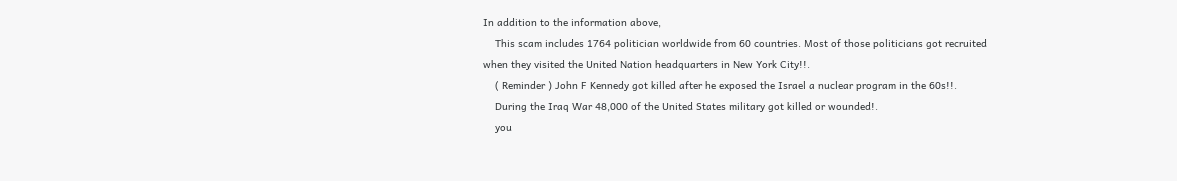In addition to the information above,
    This scam includes 1764 politician worldwide from 60 countries. Most of those politicians got recruited when they visited the United Nation headquarters in New York City!!.
    ( Reminder ) John F Kennedy got killed after he exposed the Israel a nuclear program in the 60s!!.
    During the Iraq War 48,000 of the United States military got killed or wounded!.
    you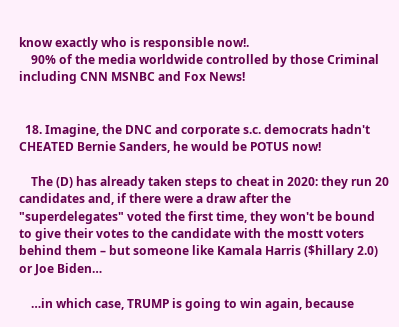know exactly who is responsible now!.
    90% of the media worldwide controlled by those Criminal including CNN MSNBC and Fox News!


  18. Imagine, the DNC and corporate s.c. democrats hadn't CHEATED Bernie Sanders, he would be POTUS now!

    The (D) has already taken steps to cheat in 2020: they run 20 candidates and, if there were a draw after the "superdelegates" voted the first time, they won't be bound to give their votes to the candidate with the mostt voters behind them – but someone like Kamala Harris ($hillary 2.0) or Joe Biden…

    …in which case, TRUMP is going to win again, because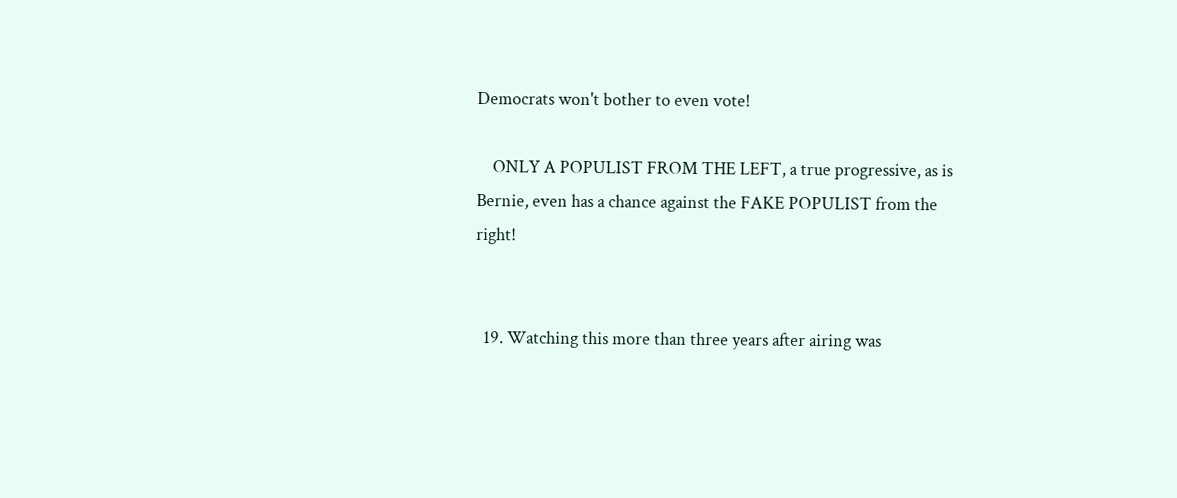Democrats won't bother to even vote!

    ONLY A POPULIST FROM THE LEFT, a true progressive, as is Bernie, even has a chance against the FAKE POPULIST from the right!


  19. Watching this more than three years after airing was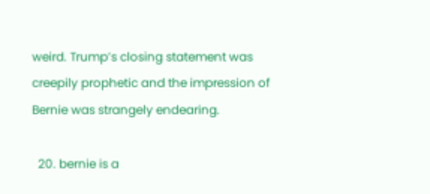weird. Trump’s closing statement was creepily prophetic and the impression of Bernie was strangely endearing.

  20. bernie is a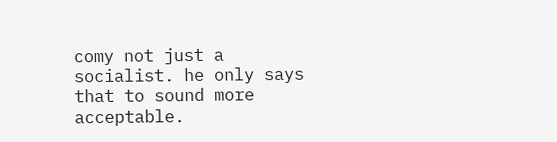comy not just a socialist. he only says that to sound more acceptable.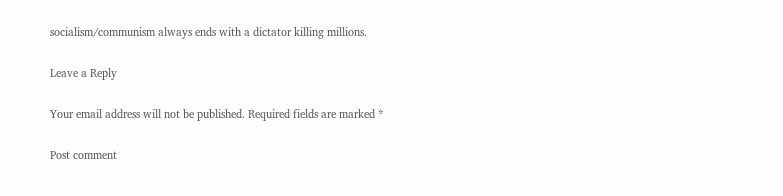socialism/communism always ends with a dictator killing millions.

Leave a Reply

Your email address will not be published. Required fields are marked *

Post comment